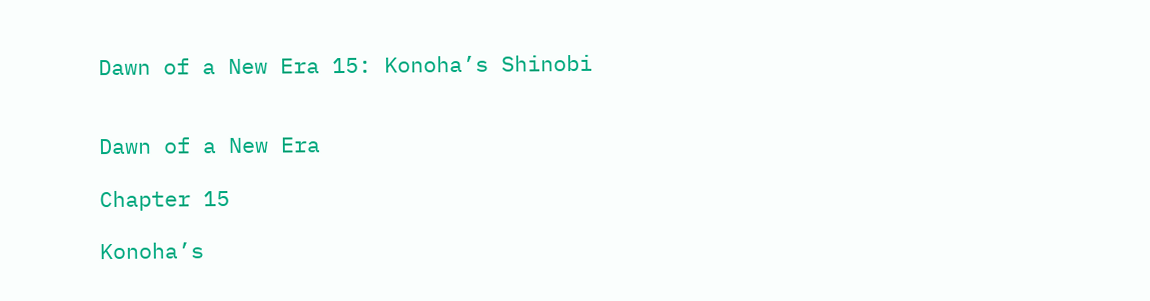Dawn of a New Era 15: Konoha’s Shinobi


Dawn of a New Era

Chapter 15

Konoha’s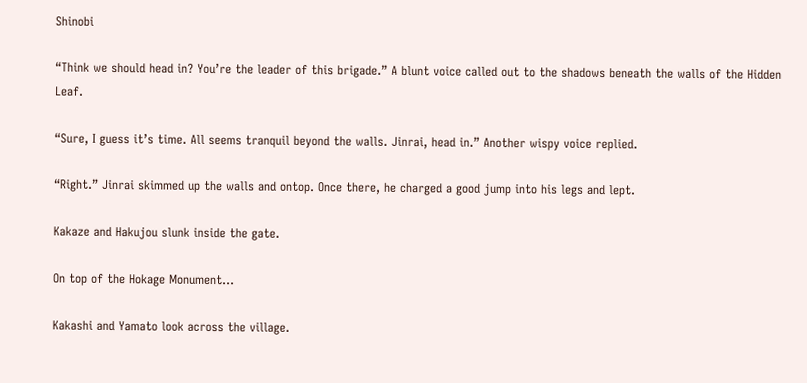Shinobi

“Think we should head in? You’re the leader of this brigade.” A blunt voice called out to the shadows beneath the walls of the Hidden Leaf.

“Sure, I guess it’s time. All seems tranquil beyond the walls. Jinrai, head in.” Another wispy voice replied.

“Right.” Jinrai skimmed up the walls and ontop. Once there, he charged a good jump into his legs and lept.

Kakaze and Hakujou slunk inside the gate.

On top of the Hokage Monument…

Kakashi and Yamato look across the village.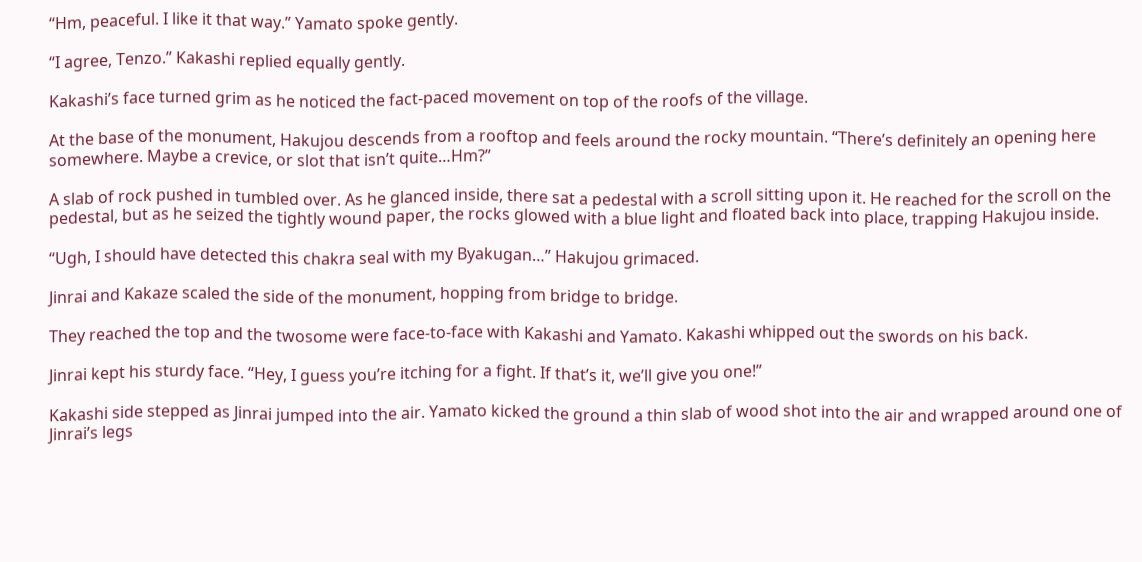“Hm, peaceful. I like it that way.” Yamato spoke gently.

“I agree, Tenzo.” Kakashi replied equally gently.

Kakashi’s face turned grim as he noticed the fact-paced movement on top of the roofs of the village.

At the base of the monument, Hakujou descends from a rooftop and feels around the rocky mountain. “There’s definitely an opening here somewhere. Maybe a crevice, or slot that isn’t quite…Hm?”

A slab of rock pushed in tumbled over. As he glanced inside, there sat a pedestal with a scroll sitting upon it. He reached for the scroll on the pedestal, but as he seized the tightly wound paper, the rocks glowed with a blue light and floated back into place, trapping Hakujou inside.

“Ugh, I should have detected this chakra seal with my Byakugan…” Hakujou grimaced.

Jinrai and Kakaze scaled the side of the monument, hopping from bridge to bridge.

They reached the top and the twosome were face-to-face with Kakashi and Yamato. Kakashi whipped out the swords on his back.

Jinrai kept his sturdy face. “Hey, I guess you’re itching for a fight. If that’s it, we’ll give you one!”

Kakashi side stepped as Jinrai jumped into the air. Yamato kicked the ground a thin slab of wood shot into the air and wrapped around one of Jinrai’s legs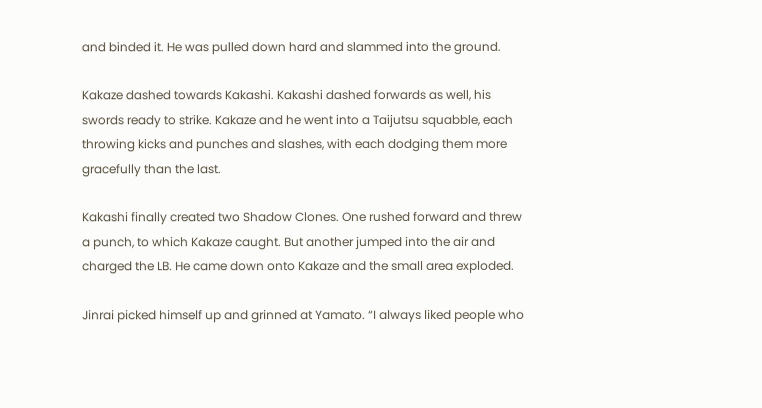and binded it. He was pulled down hard and slammed into the ground.

Kakaze dashed towards Kakashi. Kakashi dashed forwards as well, his swords ready to strike. Kakaze and he went into a Taijutsu squabble, each throwing kicks and punches and slashes, with each dodging them more gracefully than the last.

Kakashi finally created two Shadow Clones. One rushed forward and threw a punch, to which Kakaze caught. But another jumped into the air and charged the LB. He came down onto Kakaze and the small area exploded.

Jinrai picked himself up and grinned at Yamato. “I always liked people who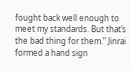fought back well enough to meet my standards. But that’s the bad thing for them.” Jinrai formed a hand sign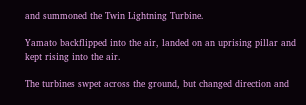and summoned the Twin Lightning Turbine.

Yamato backflipped into the air, landed on an uprising pillar and kept rising into the air.

The turbines swpet across the ground, but changed direction and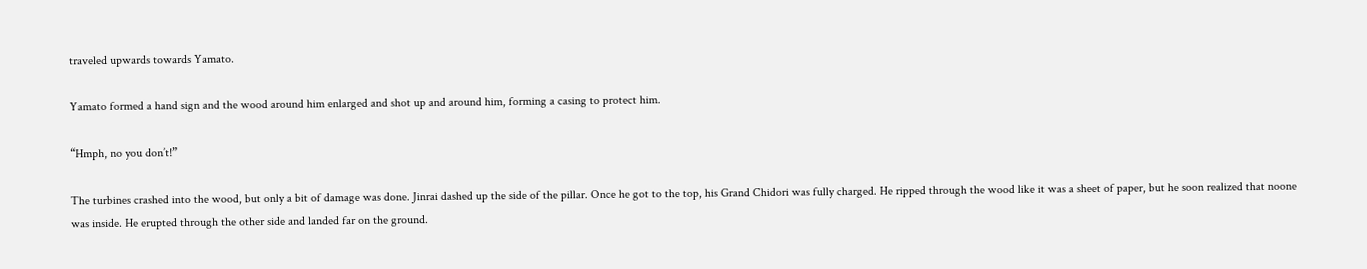traveled upwards towards Yamato.

Yamato formed a hand sign and the wood around him enlarged and shot up and around him, forming a casing to protect him.

“Hmph, no you don’t!”

The turbines crashed into the wood, but only a bit of damage was done. Jinrai dashed up the side of the pillar. Once he got to the top, his Grand Chidori was fully charged. He ripped through the wood like it was a sheet of paper, but he soon realized that noone was inside. He erupted through the other side and landed far on the ground.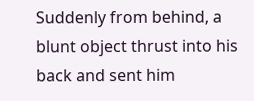Suddenly from behind, a blunt object thrust into his back and sent him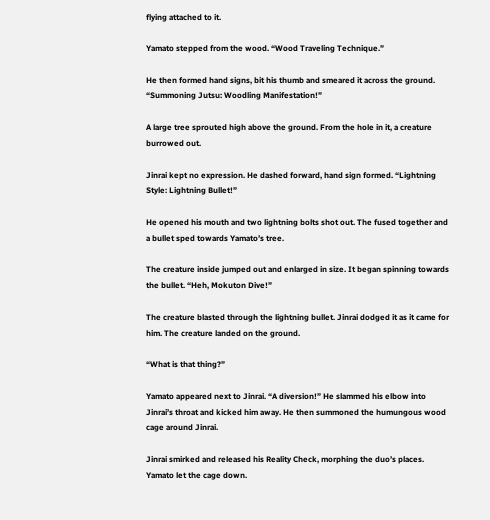flying attached to it.

Yamato stepped from the wood. “Wood Traveling Technique.”

He then formed hand signs, bit his thumb and smeared it across the ground. “Summoning Jutsu: Woodling Manifestation!”

A large tree sprouted high above the ground. From the hole in it, a creature burrowed out.

Jinrai kept no expression. He dashed forward, hand sign formed. “Lightning Style: Lightning Bullet!”

He opened his mouth and two lightning bolts shot out. The fused together and a bullet sped towards Yamato’s tree.

The creature inside jumped out and enlarged in size. It began spinning towards the bullet. “Heh, Mokuton Dive!”

The creature blasted through the lightning bullet. Jinrai dodged it as it came for him. The creature landed on the ground.

“What is that thing?”

Yamato appeared next to Jinrai. “A diversion!” He slammed his elbow into Jinrai’s throat and kicked him away. He then summoned the humungous wood cage around Jinrai.

Jinrai smirked and released his Reality Check, morphing the duo’s places. Yamato let the cage down.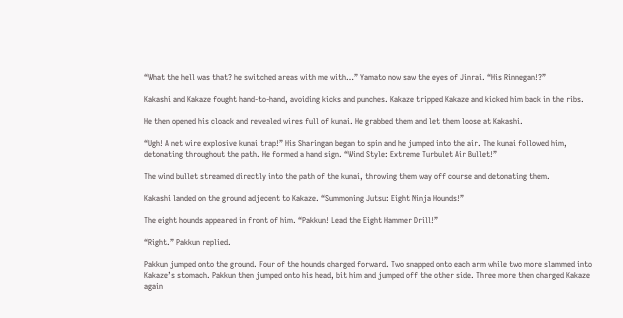“What the hell was that? he switched areas with me with…” Yamato now saw the eyes of Jinrai. “His Rinnegan!?”

Kakashi and Kakaze fought hand-to-hand, avoiding kicks and punches. Kakaze tripped Kakaze and kicked him back in the ribs.

He then opened his cloack and revealed wires full of kunai. He grabbed them and let them loose at Kakashi.

“Ugh! A net wire explosive kunai trap!” His Sharingan began to spin and he jumped into the air. The kunai followed him, detonating throughout the path. He formed a hand sign. “Wind Style: Extreme Turbulet Air Bullet!”

The wind bullet streamed directly into the path of the kunai, throwing them way off course and detonating them.

Kakashi landed on the ground adjecent to Kakaze. “Summoning Jutsu: Eight Ninja Hounds!”

The eight hounds appeared in front of him. “Pakkun! Lead the Eight Hammer Drill!”

“Right.” Pakkun replied.

Pakkun jumped onto the ground. Four of the hounds charged forward. Two snapped onto each arm while two more slammed into Kakaze’s stomach. Pakkun then jumped onto his head, bit him and jumped off the other side. Three more then charged Kakaze again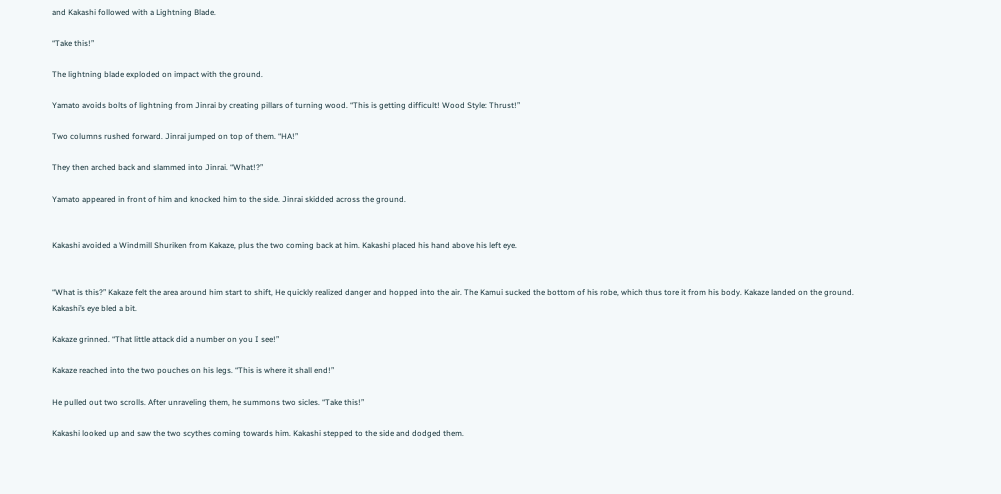and Kakashi followed with a Lightning Blade.

“Take this!”

The lightning blade exploded on impact with the ground.

Yamato avoids bolts of lightning from Jinrai by creating pillars of turning wood. “This is getting difficult! Wood Style: Thrust!”

Two columns rushed forward. Jinrai jumped on top of them. “HA!”

They then arched back and slammed into Jinrai. “What!?”

Yamato appeared in front of him and knocked him to the side. Jinrai skidded across the ground.


Kakashi avoided a Windmill Shuriken from Kakaze, plus the two coming back at him. Kakashi placed his hand above his left eye.


“What is this?” Kakaze felt the area around him start to shift, He quickly realized danger and hopped into the air. The Kamui sucked the bottom of his robe, which thus tore it from his body. Kakaze landed on the ground. Kakashi’s eye bled a bit.

Kakaze grinned. “That little attack did a number on you I see!”

Kakaze reached into the two pouches on his legs. “This is where it shall end!”

He pulled out two scrolls. After unraveling them, he summons two sicles. “Take this!”

Kakashi looked up and saw the two scythes coming towards him. Kakashi stepped to the side and dodged them.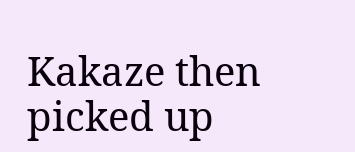Kakaze then picked up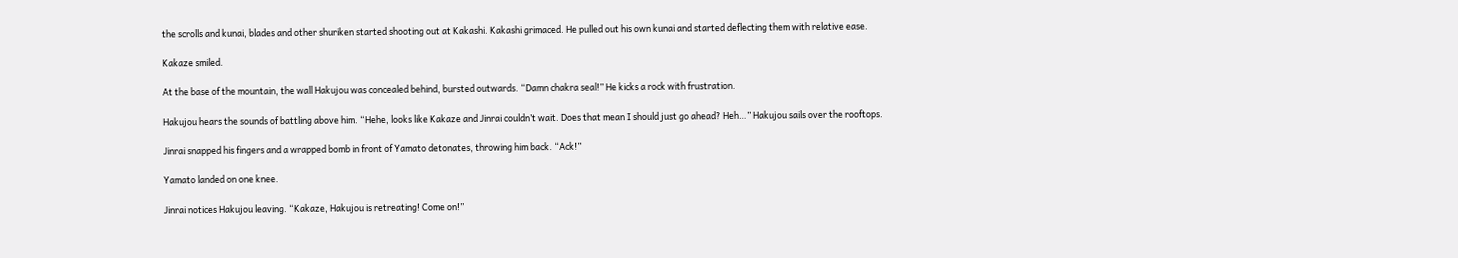the scrolls and kunai, blades and other shuriken started shooting out at Kakashi. Kakashi grimaced. He pulled out his own kunai and started deflecting them with relative ease.

Kakaze smiled.

At the base of the mountain, the wall Hakujou was concealed behind, bursted outwards. “Damn chakra seal!” He kicks a rock with frustration.

Hakujou hears the sounds of battling above him. “Hehe, looks like Kakaze and Jinrai couldn’t wait. Does that mean I should just go ahead? Heh…” Hakujou sails over the rooftops.

Jinrai snapped his fingers and a wrapped bomb in front of Yamato detonates, throwing him back. “Ack!”

Yamato landed on one knee.

Jinrai notices Hakujou leaving. “Kakaze, Hakujou is retreating! Come on!”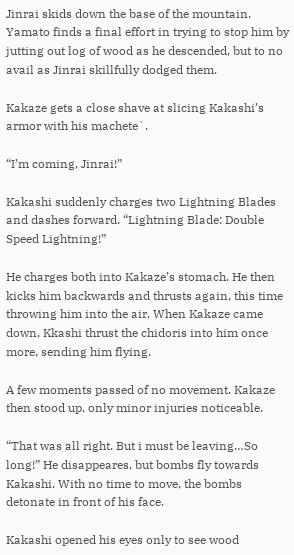Jinrai skids down the base of the mountain. Yamato finds a final effort in trying to stop him by jutting out log of wood as he descended, but to no avail as Jinrai skillfully dodged them.

Kakaze gets a close shave at slicing Kakashi’s armor with his machete`.

“I’m coming, Jinrai!”

Kakashi suddenly charges two Lightning Blades and dashes forward. “Lightning Blade: Double Speed Lightning!”

He charges both into Kakaze’s stomach. He then kicks him backwards and thrusts again, this time throwing him into the air. When Kakaze came down, Kkashi thrust the chidoris into him once more, sending him flying.

A few moments passed of no movement. Kakaze then stood up, only minor injuries noticeable.

“That was all right. But i must be leaving…So long!” He disappeares, but bombs fly towards Kakashi. With no time to move, the bombs detonate in front of his face.

Kakashi opened his eyes only to see wood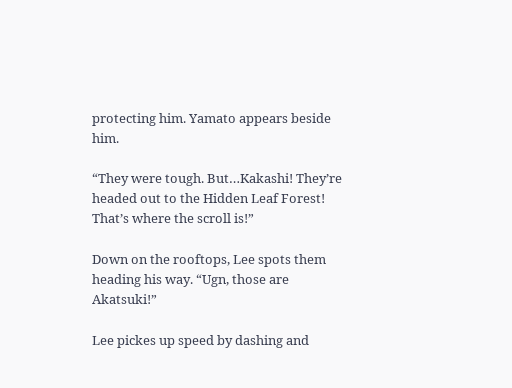protecting him. Yamato appears beside him.

“They were tough. But…Kakashi! They’re headed out to the Hidden Leaf Forest! That’s where the scroll is!”

Down on the rooftops, Lee spots them heading his way. “Ugn, those are Akatsuki!”

Lee pickes up speed by dashing and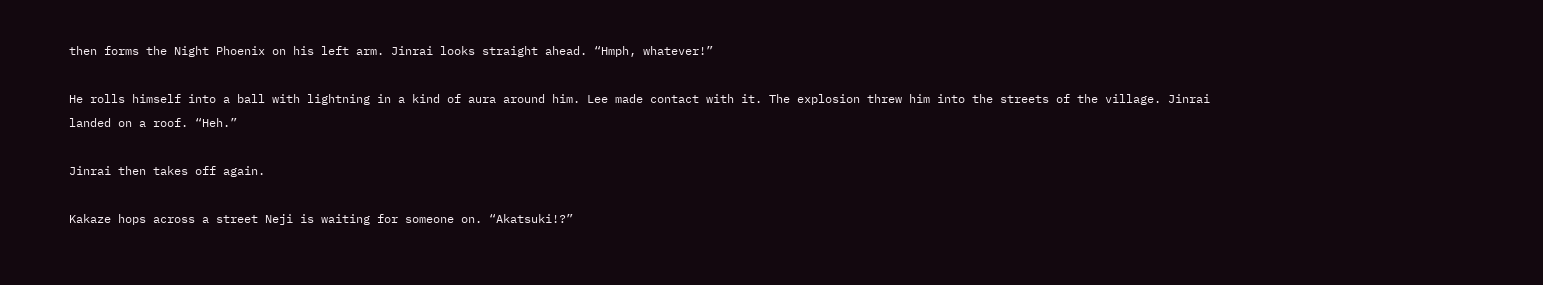then forms the Night Phoenix on his left arm. Jinrai looks straight ahead. “Hmph, whatever!”

He rolls himself into a ball with lightning in a kind of aura around him. Lee made contact with it. The explosion threw him into the streets of the village. Jinrai landed on a roof. “Heh.”

Jinrai then takes off again.

Kakaze hops across a street Neji is waiting for someone on. “Akatsuki!?”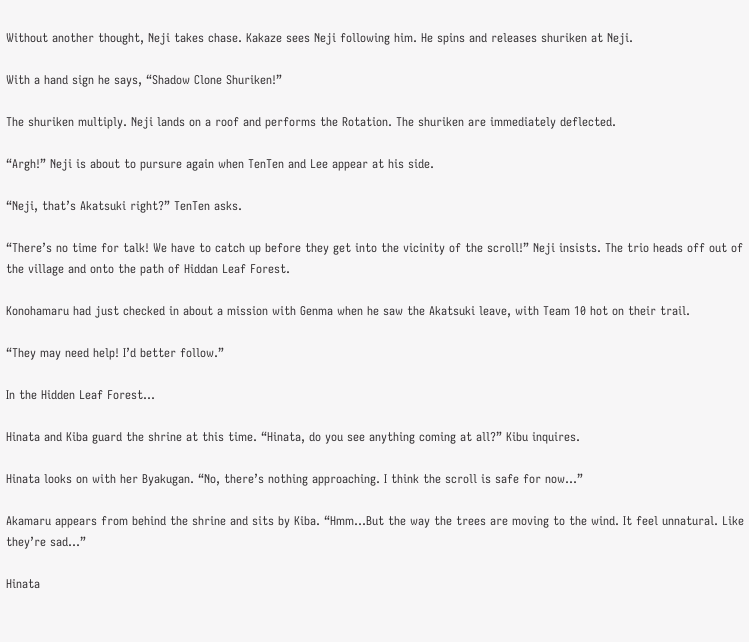Without another thought, Neji takes chase. Kakaze sees Neji following him. He spins and releases shuriken at Neji.

With a hand sign he says, “Shadow Clone Shuriken!”

The shuriken multiply. Neji lands on a roof and performs the Rotation. The shuriken are immediately deflected.

“Argh!” Neji is about to pursure again when TenTen and Lee appear at his side.

“Neji, that’s Akatsuki right?” TenTen asks.

“There’s no time for talk! We have to catch up before they get into the vicinity of the scroll!” Neji insists. The trio heads off out of the village and onto the path of Hiddan Leaf Forest.

Konohamaru had just checked in about a mission with Genma when he saw the Akatsuki leave, with Team 10 hot on their trail.

“They may need help! I’d better follow.”

In the Hidden Leaf Forest…

Hinata and Kiba guard the shrine at this time. “Hinata, do you see anything coming at all?” Kibu inquires.

Hinata looks on with her Byakugan. “No, there’s nothing approaching. I think the scroll is safe for now…”

Akamaru appears from behind the shrine and sits by Kiba. “Hmm…But the way the trees are moving to the wind. It feel unnatural. Like they’re sad…”

Hinata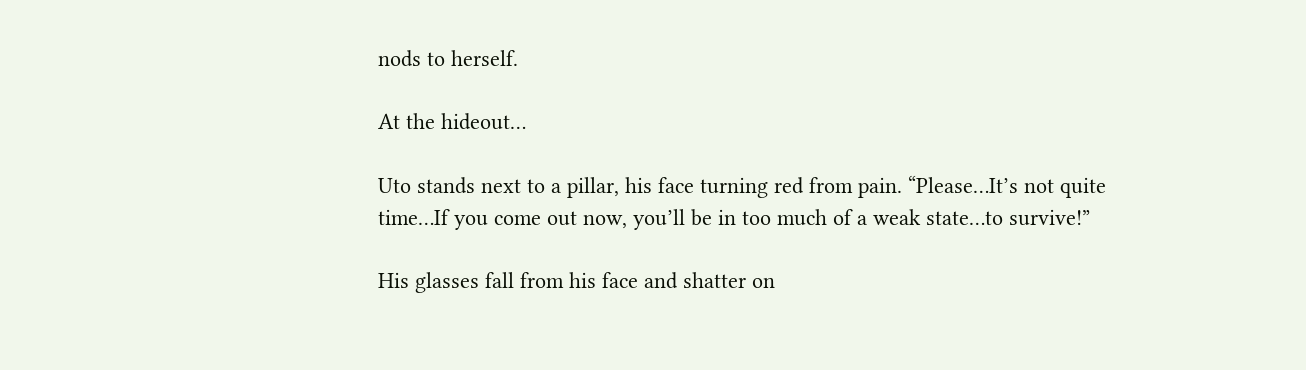nods to herself.

At the hideout…

Uto stands next to a pillar, his face turning red from pain. “Please…It’s not quite time…If you come out now, you’ll be in too much of a weak state…to survive!”

His glasses fall from his face and shatter on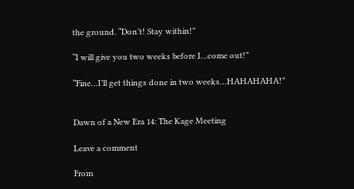the ground. “Don’t! Stay within!”

“I will give you two weeks before I…come out!”

“Fine…I’ll get things done in two weeks…HAHAHAHA!”


Dawn of a New Era 14: The Kage Meeting

Leave a comment

From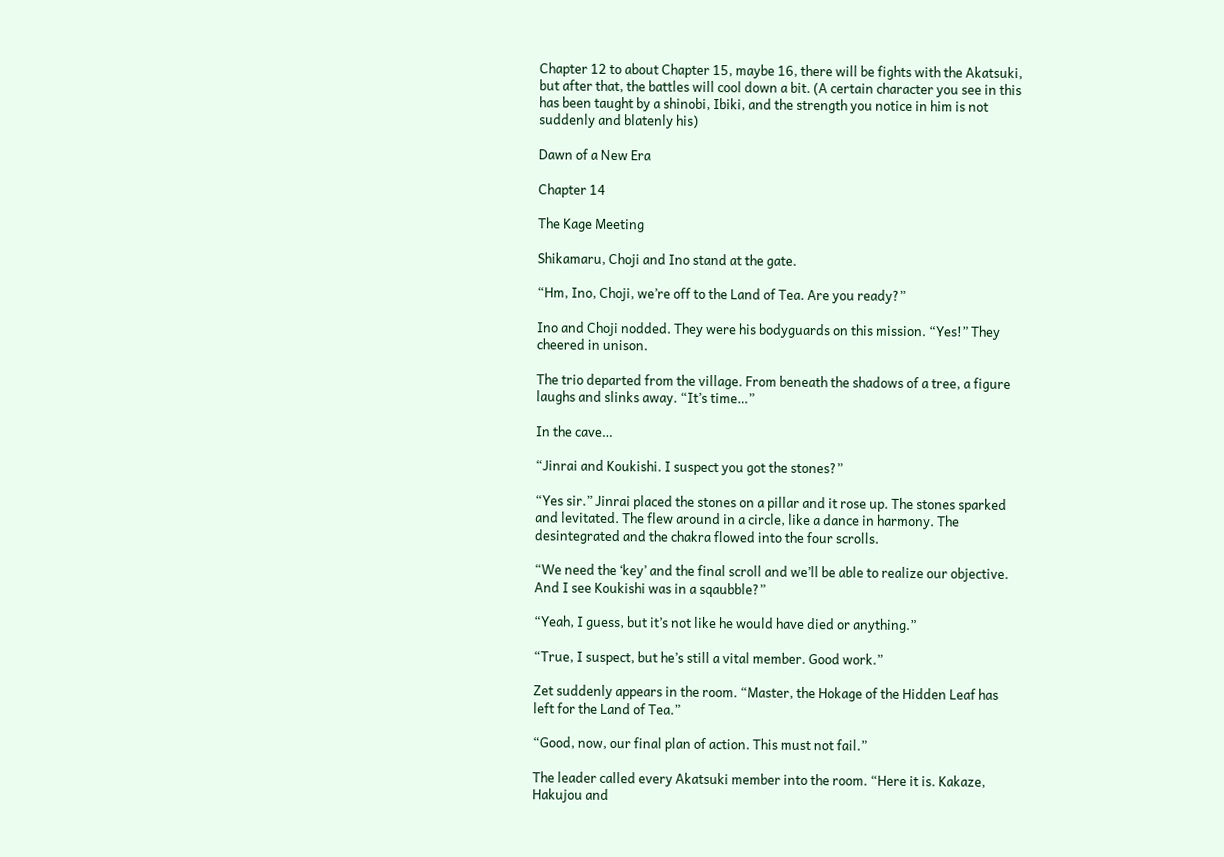Chapter 12 to about Chapter 15, maybe 16, there will be fights with the Akatsuki, but after that, the battles will cool down a bit. (A certain character you see in this has been taught by a shinobi, Ibiki, and the strength you notice in him is not suddenly and blatenly his)

Dawn of a New Era

Chapter 14

The Kage Meeting

Shikamaru, Choji and Ino stand at the gate.

“Hm, Ino, Choji, we’re off to the Land of Tea. Are you ready?”

Ino and Choji nodded. They were his bodyguards on this mission. “Yes!” They cheered in unison.

The trio departed from the village. From beneath the shadows of a tree, a figure laughs and slinks away. “It’s time…”

In the cave…

“Jinrai and Koukishi. I suspect you got the stones?”

“Yes sir.” Jinrai placed the stones on a pillar and it rose up. The stones sparked and levitated. The flew around in a circle, like a dance in harmony. The desintegrated and the chakra flowed into the four scrolls.

“We need the ‘key’ and the final scroll and we’ll be able to realize our objective. And I see Koukishi was in a sqaubble?”

“Yeah, I guess, but it’s not like he would have died or anything.”

“True, I suspect, but he’s still a vital member. Good work.”

Zet suddenly appears in the room. “Master, the Hokage of the Hidden Leaf has left for the Land of Tea.”

“Good, now, our final plan of action. This must not fail.”

The leader called every Akatsuki member into the room. “Here it is. Kakaze, Hakujou and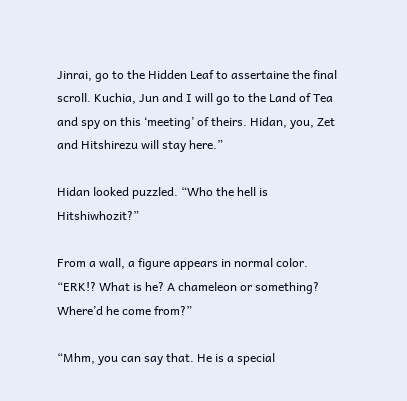Jinrai, go to the Hidden Leaf to assertaine the final scroll. Kuchia, Jun and I will go to the Land of Tea and spy on this ‘meeting’ of theirs. Hidan, you, Zet and Hitshirezu will stay here.”

Hidan looked puzzled. “Who the hell is Hitshiwhozit?”

From a wall, a figure appears in normal color. “ERK!? What is he? A chameleon or something? Where’d he come from?”

“Mhm, you can say that. He is a special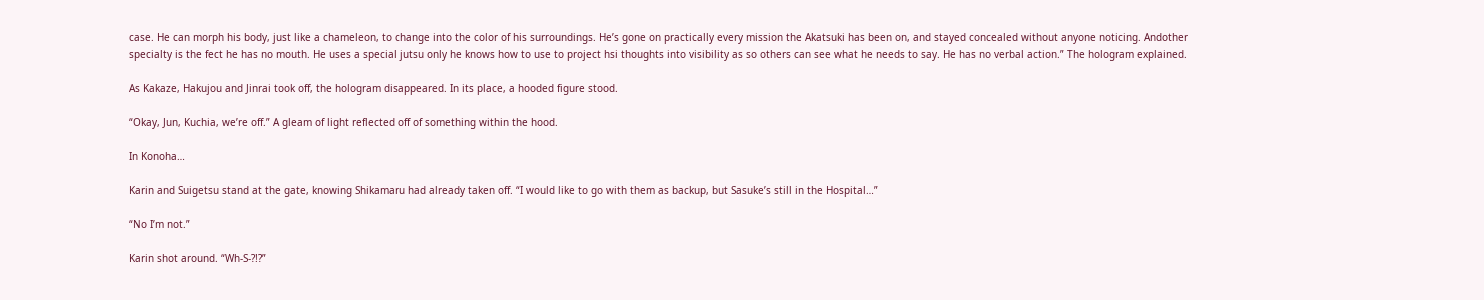case. He can morph his body, just like a chameleon, to change into the color of his surroundings. He’s gone on practically every mission the Akatsuki has been on, and stayed concealed without anyone noticing. Andother specialty is the fect he has no mouth. He uses a special jutsu only he knows how to use to project hsi thoughts into visibility as so others can see what he needs to say. He has no verbal action.” The hologram explained.

As Kakaze, Hakujou and Jinrai took off, the hologram disappeared. In its place, a hooded figure stood.

“Okay, Jun, Kuchia, we’re off.” A gleam of light reflected off of something within the hood.

In Konoha…

Karin and Suigetsu stand at the gate, knowing Shikamaru had already taken off. “I would like to go with them as backup, but Sasuke’s still in the Hospital…”

“No I’m not.”

Karin shot around. “Wh-S-?!?”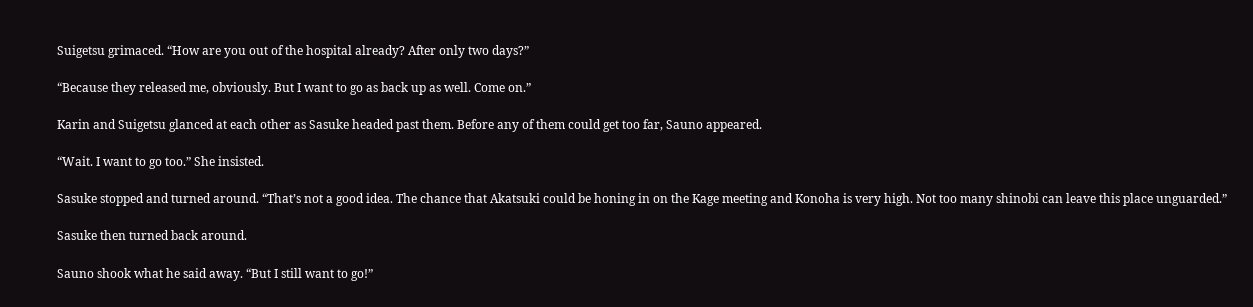Suigetsu grimaced. “How are you out of the hospital already? After only two days?”

“Because they released me, obviously. But I want to go as back up as well. Come on.”

Karin and Suigetsu glanced at each other as Sasuke headed past them. Before any of them could get too far, Sauno appeared.

“Wait. I want to go too.” She insisted.

Sasuke stopped and turned around. “That’s not a good idea. The chance that Akatsuki could be honing in on the Kage meeting and Konoha is very high. Not too many shinobi can leave this place unguarded.”

Sasuke then turned back around.

Sauno shook what he said away. “But I still want to go!”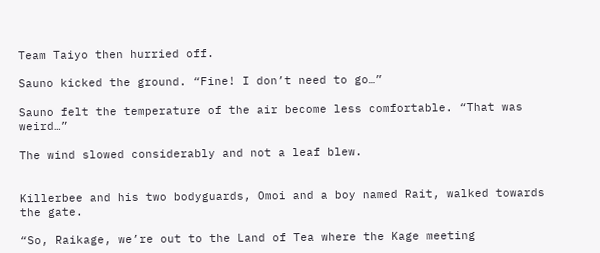Team Taiyo then hurried off.

Sauno kicked the ground. “Fine! I don’t need to go…”

Sauno felt the temperature of the air become less comfortable. “That was weird…”

The wind slowed considerably and not a leaf blew.


Killerbee and his two bodyguards, Omoi and a boy named Rait, walked towards the gate.

“So, Raikage, we’re out to the Land of Tea where the Kage meeting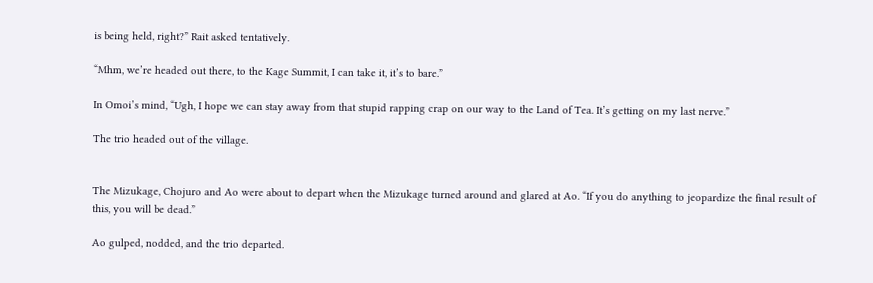is being held, right?” Rait asked tentatively.

“Mhm, we’re headed out there, to the Kage Summit, I can take it, it’s to bare.”

In Omoi’s mind, “Ugh, I hope we can stay away from that stupid rapping crap on our way to the Land of Tea. It’s getting on my last nerve.”

The trio headed out of the village.


The Mizukage, Chojuro and Ao were about to depart when the Mizukage turned around and glared at Ao. “If you do anything to jeopardize the final result of this, you will be dead.”

Ao gulped, nodded, and the trio departed.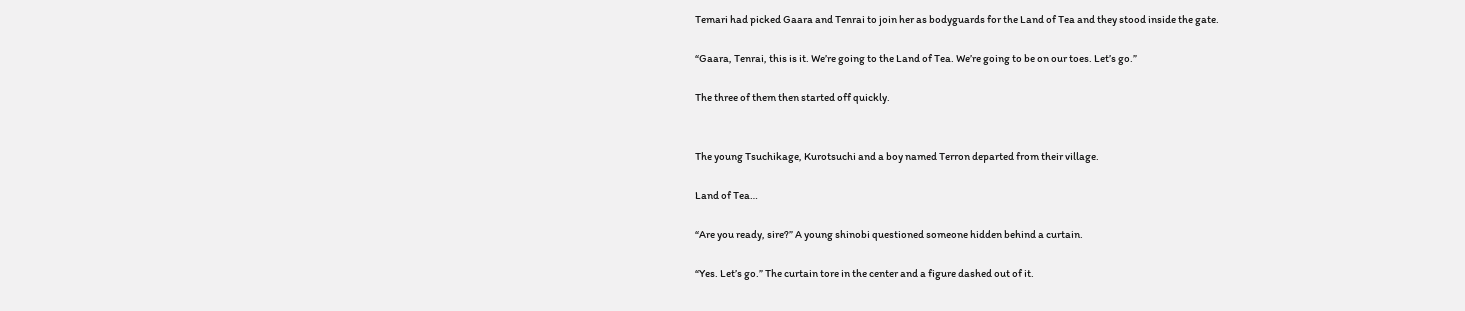Temari had picked Gaara and Tenrai to join her as bodyguards for the Land of Tea and they stood inside the gate.

“Gaara, Tenrai, this is it. We’re going to the Land of Tea. We’re going to be on our toes. Let’s go.”

The three of them then started off quickly.


The young Tsuchikage, Kurotsuchi and a boy named Terron departed from their village.

Land of Tea…

“Are you ready, sire?” A young shinobi questioned someone hidden behind a curtain.

“Yes. Let’s go.” The curtain tore in the center and a figure dashed out of it.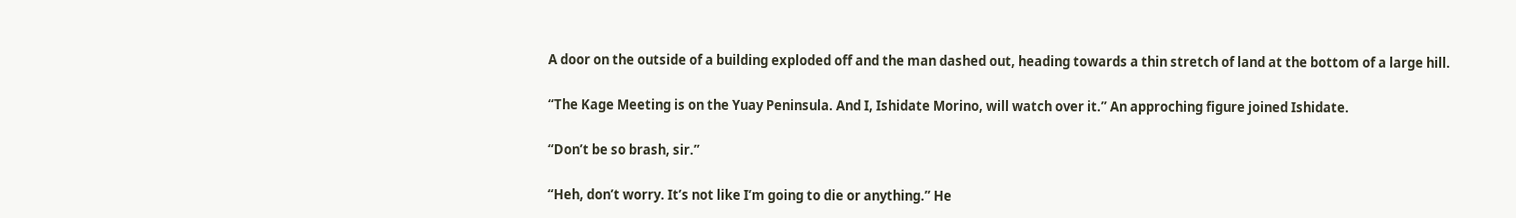A door on the outside of a building exploded off and the man dashed out, heading towards a thin stretch of land at the bottom of a large hill.

“The Kage Meeting is on the Yuay Peninsula. And I, Ishidate Morino, will watch over it.” An approching figure joined Ishidate.

“Don’t be so brash, sir.”

“Heh, don’t worry. It’s not like I’m going to die or anything.” He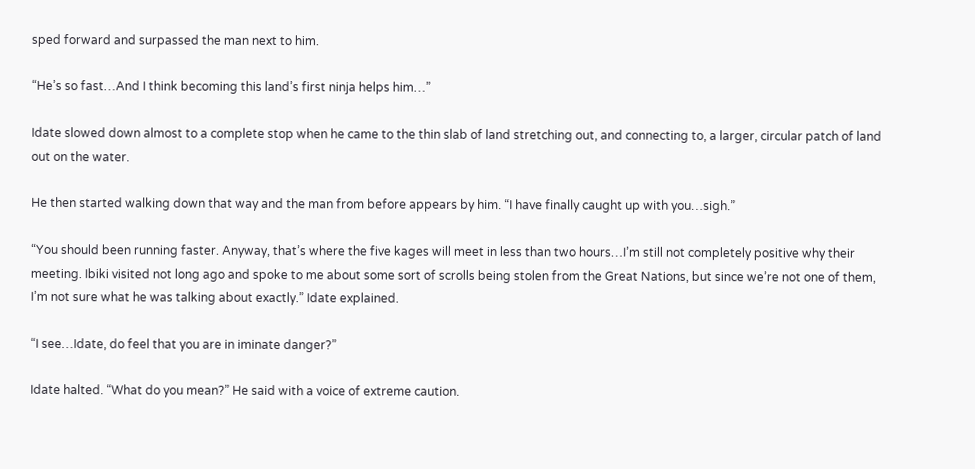sped forward and surpassed the man next to him.

“He’s so fast…And I think becoming this land’s first ninja helps him…”

Idate slowed down almost to a complete stop when he came to the thin slab of land stretching out, and connecting to, a larger, circular patch of land out on the water.

He then started walking down that way and the man from before appears by him. “I have finally caught up with you…sigh.”

“You should been running faster. Anyway, that’s where the five kages will meet in less than two hours…I’m still not completely positive why their meeting. Ibiki visited not long ago and spoke to me about some sort of scrolls being stolen from the Great Nations, but since we’re not one of them, I’m not sure what he was talking about exactly.” Idate explained.

“I see…Idate, do feel that you are in iminate danger?”

Idate halted. “What do you mean?” He said with a voice of extreme caution.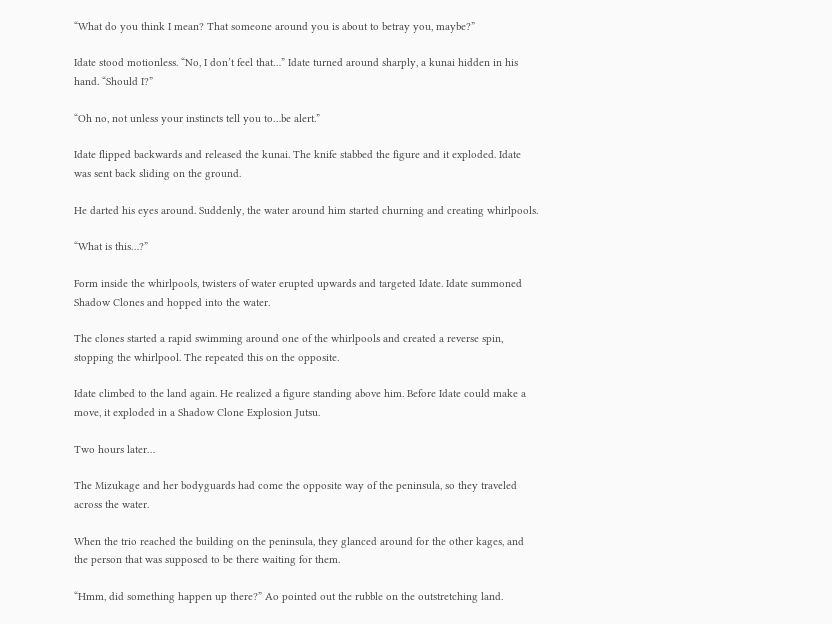“What do you think I mean? That someone around you is about to betray you, maybe?”

Idate stood motionless. “No, I don’t feel that…” Idate turned around sharply, a kunai hidden in his hand. “Should I?”

“Oh no, not unless your instincts tell you to…be alert.”

Idate flipped backwards and released the kunai. The knife stabbed the figure and it exploded. Idate was sent back sliding on the ground.

He darted his eyes around. Suddenly, the water around him started churning and creating whirlpools.

“What is this…?”

Form inside the whirlpools, twisters of water erupted upwards and targeted Idate. Idate summoned Shadow Clones and hopped into the water.

The clones started a rapid swimming around one of the whirlpools and created a reverse spin, stopping the whirlpool. The repeated this on the opposite.

Idate climbed to the land again. He realized a figure standing above him. Before Idate could make a move, it exploded in a Shadow Clone Explosion Jutsu.

Two hours later…

The Mizukage and her bodyguards had come the opposite way of the peninsula, so they traveled across the water.

When the trio reached the building on the peninsula, they glanced around for the other kages, and the person that was supposed to be there waiting for them.

“Hmm, did something happen up there?” Ao pointed out the rubble on the outstretching land.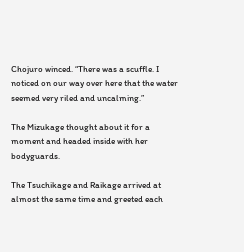Chojuro winced. “There was a scuffle. I noticed on our way over here that the water seemed very riled and uncalming.”

The Mizukage thought about it for a moment and headed inside with her bodyguards.

The Tsuchikage and Raikage arrived at almost the same time and greeted each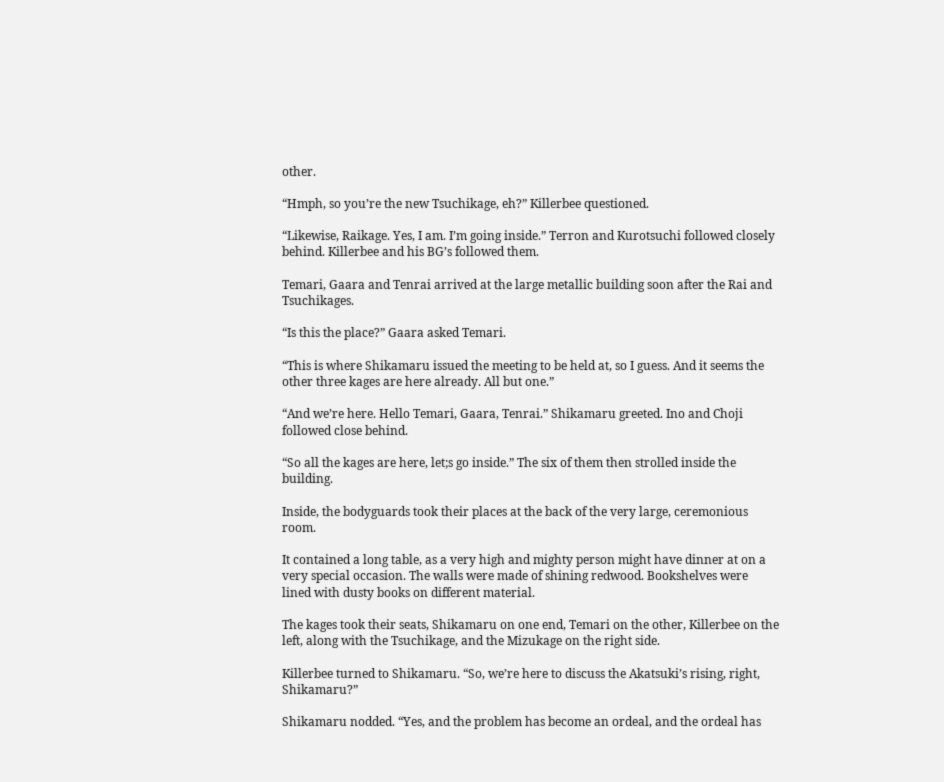other.

“Hmph, so you’re the new Tsuchikage, eh?” Killerbee questioned.

“Likewise, Raikage. Yes, I am. I’m going inside.” Terron and Kurotsuchi followed closely behind. Killerbee and his BG’s followed them.

Temari, Gaara and Tenrai arrived at the large metallic building soon after the Rai and Tsuchikages.

“Is this the place?” Gaara asked Temari.

“This is where Shikamaru issued the meeting to be held at, so I guess. And it seems the other three kages are here already. All but one.”

“And we’re here. Hello Temari, Gaara, Tenrai.” Shikamaru greeted. Ino and Choji followed close behind.

“So all the kages are here, let;s go inside.” The six of them then strolled inside the building.

Inside, the bodyguards took their places at the back of the very large, ceremonious room.

It contained a long table, as a very high and mighty person might have dinner at on a very special occasion. The walls were made of shining redwood. Bookshelves were lined with dusty books on different material.

The kages took their seats, Shikamaru on one end, Temari on the other, Killerbee on the left, along with the Tsuchikage, and the Mizukage on the right side.

Killerbee turned to Shikamaru. “So, we’re here to discuss the Akatsuki’s rising, right, Shikamaru?”

Shikamaru nodded. “Yes, and the problem has become an ordeal, and the ordeal has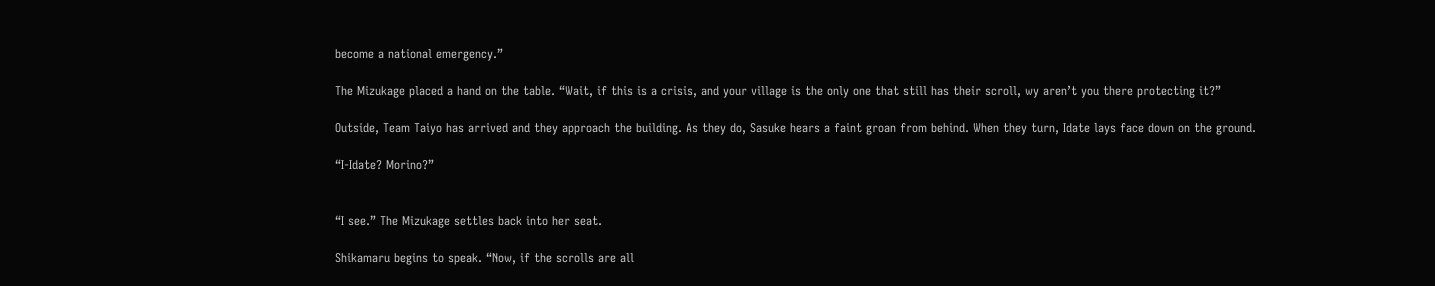become a national emergency.”

The Mizukage placed a hand on the table. “Wait, if this is a crisis, and your village is the only one that still has their scroll, wy aren’t you there protecting it?”

Outside, Team Taiyo has arrived and they approach the building. As they do, Sasuke hears a faint groan from behind. When they turn, Idate lays face down on the ground.

“I-Idate? Morino?”


“I see.” The Mizukage settles back into her seat.

Shikamaru begins to speak. “Now, if the scrolls are all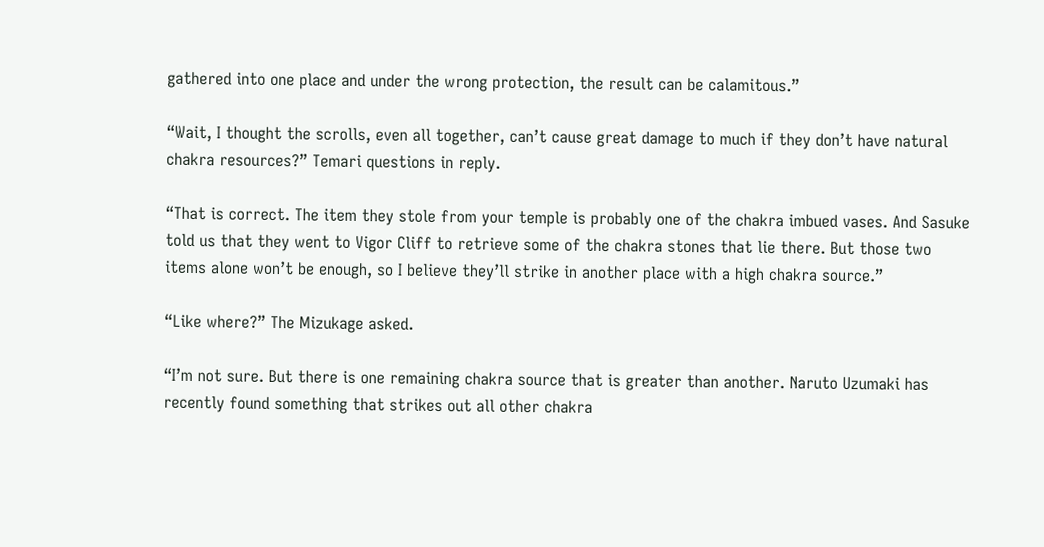gathered into one place and under the wrong protection, the result can be calamitous.”

“Wait, I thought the scrolls, even all together, can’t cause great damage to much if they don’t have natural chakra resources?” Temari questions in reply.

“That is correct. The item they stole from your temple is probably one of the chakra imbued vases. And Sasuke told us that they went to Vigor Cliff to retrieve some of the chakra stones that lie there. But those two items alone won’t be enough, so I believe they’ll strike in another place with a high chakra source.”

“Like where?” The Mizukage asked.

“I’m not sure. But there is one remaining chakra source that is greater than another. Naruto Uzumaki has recently found something that strikes out all other chakra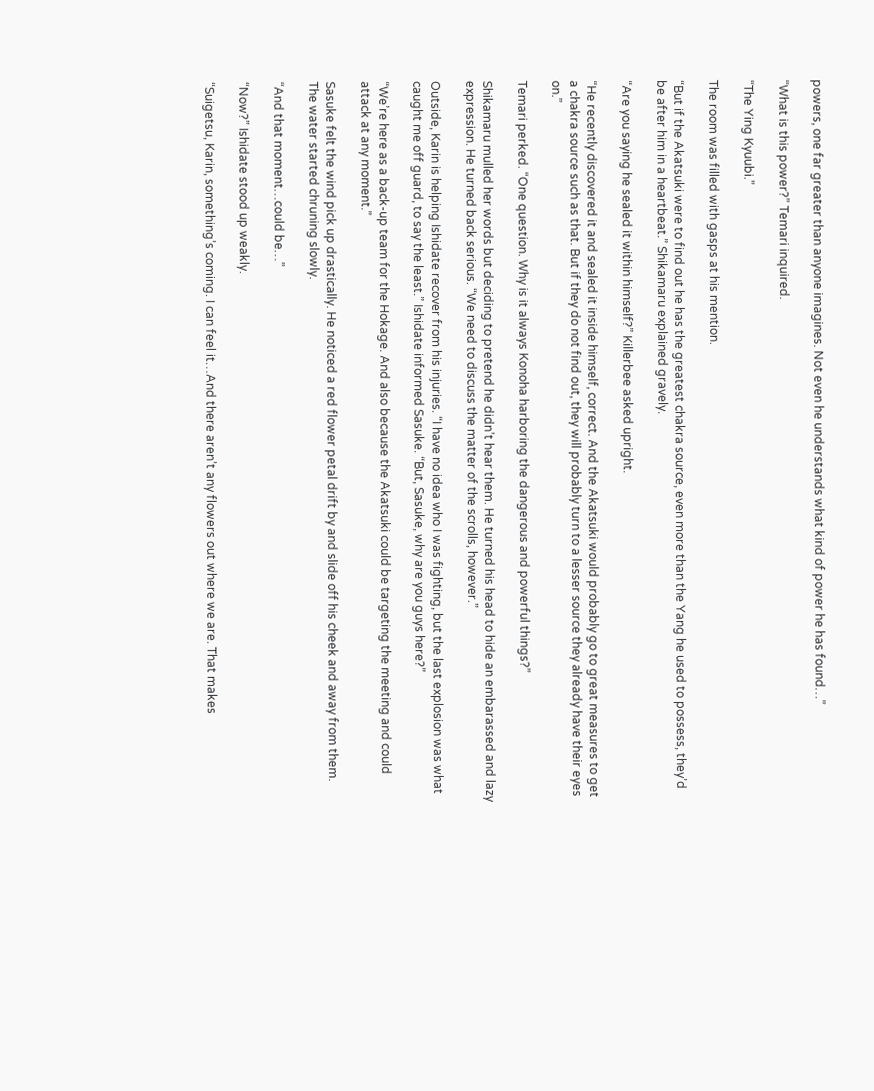powers, one far greater than anyone imagines. Not even he understands what kind of power he has found…”

“What is this power?” Temari inquired.

“The Ying Kyuubi.”

The room was filled with gasps at his mention.

“But if the Akatsuki were to find out he has the greatest chakra source, even more than the Yang he used to possess, they’d be after him in a heartbeat.” Shikamaru explained gravely.

“Are you saying he sealed it within himself?” Killerbee asked upright.

“He recently discovered it and sealed it inside himself, correct. And the Akatsuki would probably go to great measures to get a chakra source such as that. But if they do not find out, they will probably turn to a lesser source they already have their eyes on.”

Temari perked. “One question. Why is it always Konoha harboring the dangerous and powerful things?”

Shikamaru mulled her words but deciding to pretend he didn’t hear them. He turned his head to hide an embarassed and lazy expression. He turned back serious. “We need to discuss the matter of the scrolls, however.”

Outside, Karin is helping Ishidate recover from his injuries. “I have no idea who I was fighting, but the last explosion was what caught me off guard, to say the least.” Ishidate informed Sasuke. “But, Sasuke, why are you guys here?”

“We’re here as a back-up team for the Hokage. And also because the Akatsuki could be targeting the meeting and could attack at any moment.”

Sasuke felt the wind pick up drastically. He noticed a red flower petal drift by and slide off his cheek and away from them. The water started chruning slowly.

“And that moment…could be…”

“Now?” Ishidate stood up weakly.

“Suigetsu, Karin, something’s coming. I can feel it…And there aren’t any flowers out where we are. That makes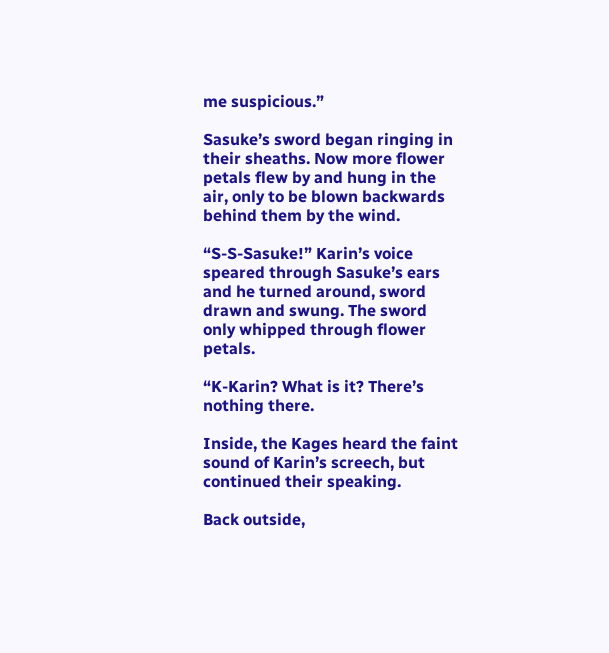me suspicious.”

Sasuke’s sword began ringing in their sheaths. Now more flower petals flew by and hung in the air, only to be blown backwards behind them by the wind.

“S-S-Sasuke!” Karin’s voice speared through Sasuke’s ears and he turned around, sword drawn and swung. The sword only whipped through flower petals.

“K-Karin? What is it? There’s nothing there.

Inside, the Kages heard the faint sound of Karin’s screech, but continued their speaking.

Back outside,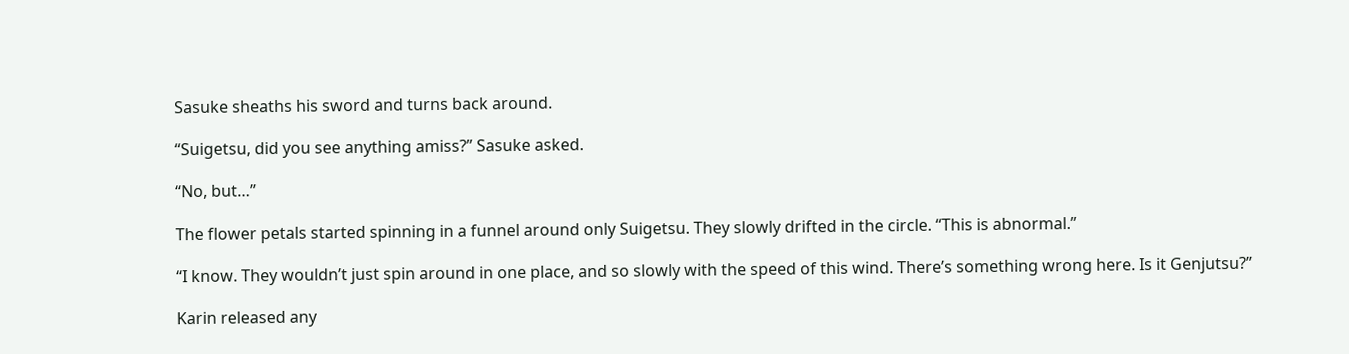Sasuke sheaths his sword and turns back around.

“Suigetsu, did you see anything amiss?” Sasuke asked.

“No, but…”

The flower petals started spinning in a funnel around only Suigetsu. They slowly drifted in the circle. “This is abnormal.”

“I know. They wouldn’t just spin around in one place, and so slowly with the speed of this wind. There’s something wrong here. Is it Genjutsu?”

Karin released any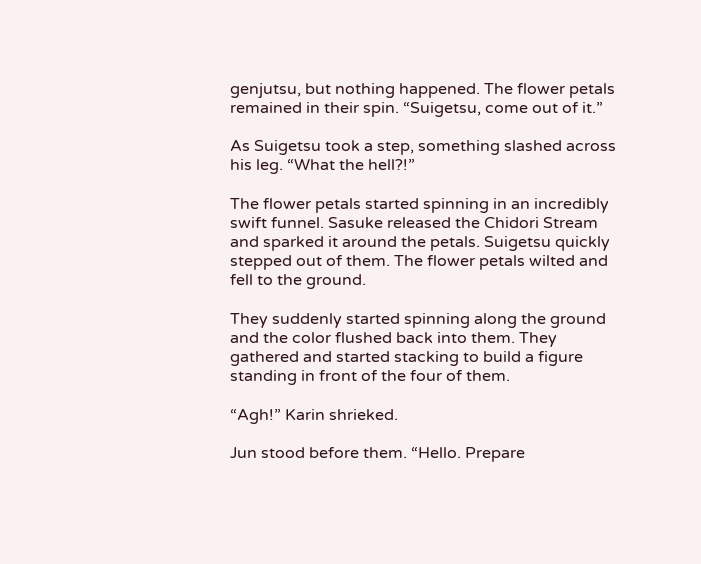genjutsu, but nothing happened. The flower petals remained in their spin. “Suigetsu, come out of it.”

As Suigetsu took a step, something slashed across his leg. “What the hell?!”

The flower petals started spinning in an incredibly swift funnel. Sasuke released the Chidori Stream and sparked it around the petals. Suigetsu quickly stepped out of them. The flower petals wilted and fell to the ground.

They suddenly started spinning along the ground and the color flushed back into them. They gathered and started stacking to build a figure standing in front of the four of them.

“Agh!” Karin shrieked.

Jun stood before them. “Hello. Prepare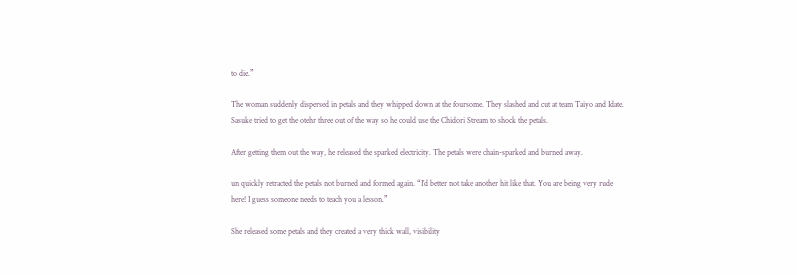to die.”

The woman suddenly dispersed in petals and they whipped down at the foursome. They slashed and cut at team Taiyo and Idate. Sasuke tried to get the otehr three out of the way so he could use the Chidori Stream to shock the petals.

After getting them out the way, he released the sparked electricity. The petals were chain-sparked and burned away.

un quickly retracted the petals not burned and formed again. “I’d better not take another hit like that. You are being very rude here! I guess someone needs to teach you a lesson.”

She released some petals and they created a very thick wall, visibility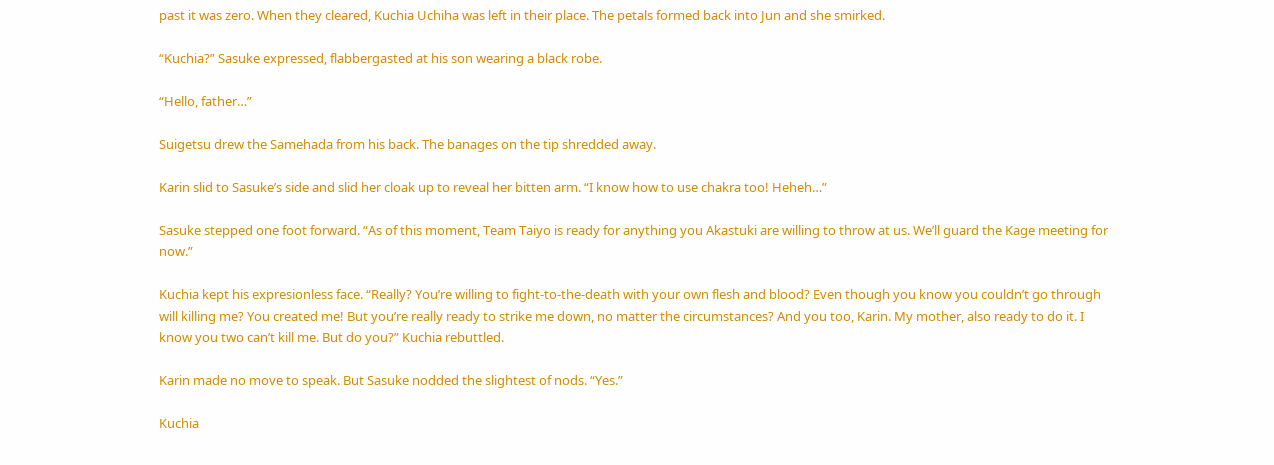past it was zero. When they cleared, Kuchia Uchiha was left in their place. The petals formed back into Jun and she smirked.

“Kuchia?” Sasuke expressed, flabbergasted at his son wearing a black robe.

“Hello, father…”

Suigetsu drew the Samehada from his back. The banages on the tip shredded away.

Karin slid to Sasuke’s side and slid her cloak up to reveal her bitten arm. “I know how to use chakra too! Heheh…”

Sasuke stepped one foot forward. “As of this moment, Team Taiyo is ready for anything you Akastuki are willing to throw at us. We’ll guard the Kage meeting for now.”

Kuchia kept his expresionless face. “Really? You’re willing to fight-to-the-death with your own flesh and blood? Even though you know you couldn’t go through will killing me? You created me! But you’re really ready to strike me down, no matter the circumstances? And you too, Karin. My mother, also ready to do it. I know you two can’t kill me. But do you?” Kuchia rebuttled.

Karin made no move to speak. But Sasuke nodded the slightest of nods. “Yes.”

Kuchia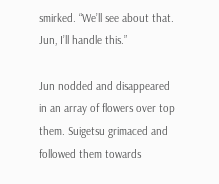smirked. “We’ll see about that. Jun, I’ll handle this.”

Jun nodded and disappeared in an array of flowers over top them. Suigetsu grimaced and followed them towards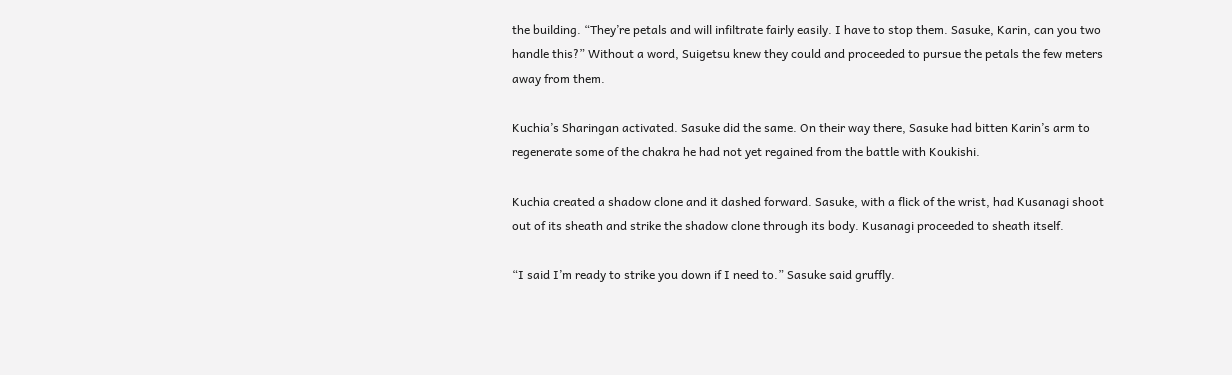the building. “They’re petals and will infiltrate fairly easily. I have to stop them. Sasuke, Karin, can you two handle this?” Without a word, Suigetsu knew they could and proceeded to pursue the petals the few meters away from them.

Kuchia’s Sharingan activated. Sasuke did the same. On their way there, Sasuke had bitten Karin’s arm to regenerate some of the chakra he had not yet regained from the battle with Koukishi.

Kuchia created a shadow clone and it dashed forward. Sasuke, with a flick of the wrist, had Kusanagi shoot out of its sheath and strike the shadow clone through its body. Kusanagi proceeded to sheath itself.

“I said I’m ready to strike you down if I need to.” Sasuke said gruffly.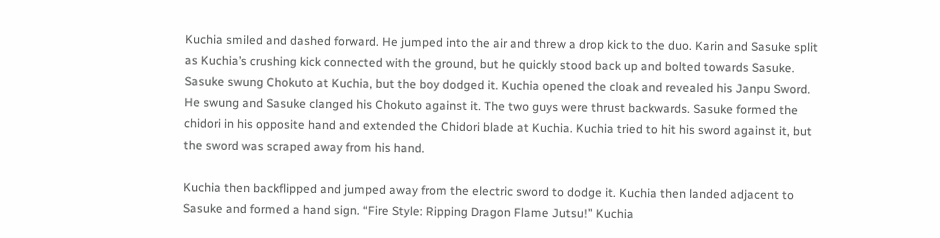Kuchia smiled and dashed forward. He jumped into the air and threw a drop kick to the duo. Karin and Sasuke split as Kuchia’s crushing kick connected with the ground, but he quickly stood back up and bolted towards Sasuke. Sasuke swung Chokuto at Kuchia, but the boy dodged it. Kuchia opened the cloak and revealed his Janpu Sword. He swung and Sasuke clanged his Chokuto against it. The two guys were thrust backwards. Sasuke formed the chidori in his opposite hand and extended the Chidori blade at Kuchia. Kuchia tried to hit his sword against it, but the sword was scraped away from his hand.

Kuchia then backflipped and jumped away from the electric sword to dodge it. Kuchia then landed adjacent to Sasuke and formed a hand sign. “Fire Style: Ripping Dragon Flame Jutsu!” Kuchia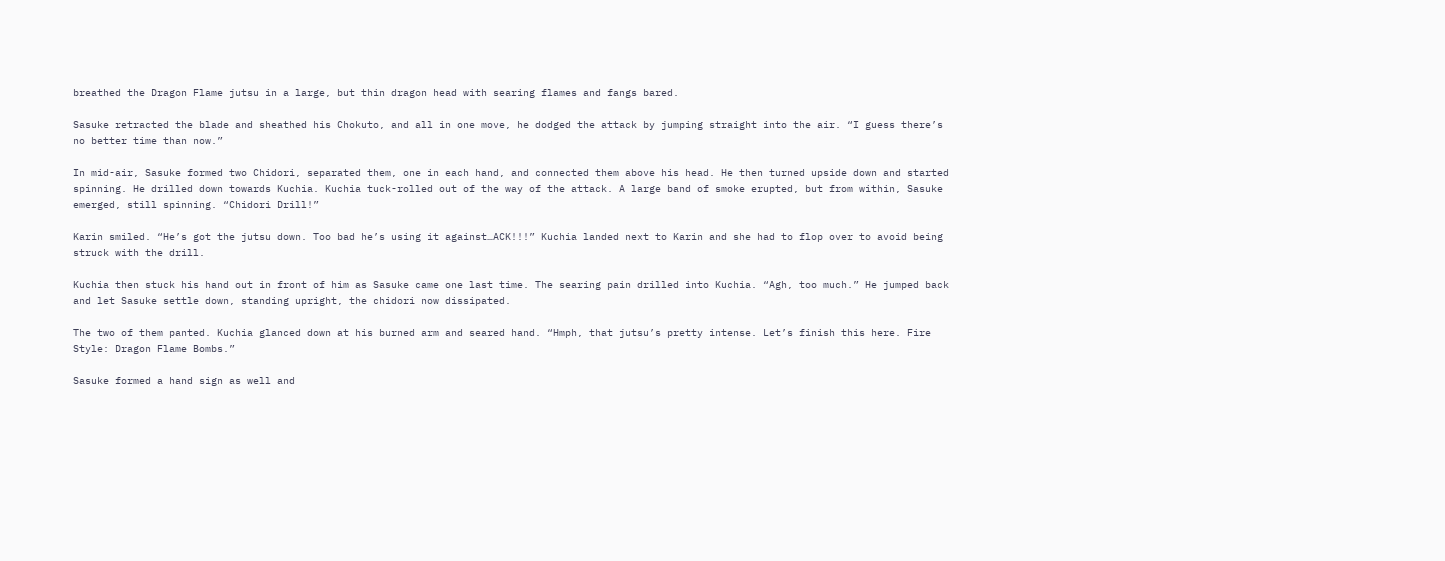breathed the Dragon Flame jutsu in a large, but thin dragon head with searing flames and fangs bared.

Sasuke retracted the blade and sheathed his Chokuto, and all in one move, he dodged the attack by jumping straight into the air. “I guess there’s no better time than now.”

In mid-air, Sasuke formed two Chidori, separated them, one in each hand, and connected them above his head. He then turned upside down and started spinning. He drilled down towards Kuchia. Kuchia tuck-rolled out of the way of the attack. A large band of smoke erupted, but from within, Sasuke emerged, still spinning. “Chidori Drill!”

Karin smiled. “He’s got the jutsu down. Too bad he’s using it against…ACK!!!” Kuchia landed next to Karin and she had to flop over to avoid being struck with the drill.

Kuchia then stuck his hand out in front of him as Sasuke came one last time. The searing pain drilled into Kuchia. “Agh, too much.” He jumped back and let Sasuke settle down, standing upright, the chidori now dissipated.

The two of them panted. Kuchia glanced down at his burned arm and seared hand. “Hmph, that jutsu’s pretty intense. Let’s finish this here. Fire Style: Dragon Flame Bombs.”

Sasuke formed a hand sign as well and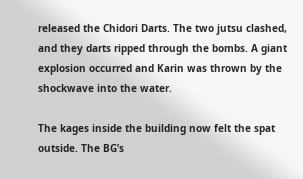released the Chidori Darts. The two jutsu clashed, and they darts ripped through the bombs. A giant explosion occurred and Karin was thrown by the shockwave into the water.

The kages inside the building now felt the spat outside. The BG’s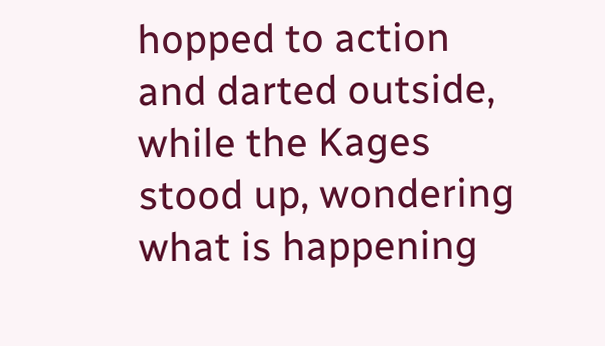hopped to action and darted outside, while the Kages stood up, wondering what is happening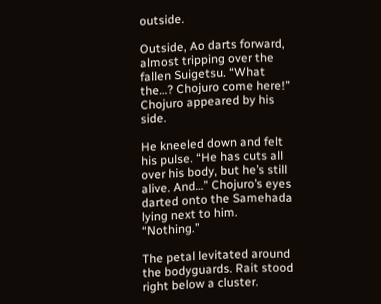outside.

Outside, Ao darts forward, almost tripping over the fallen Suigetsu. “What the…? Chojuro come here!” Chojuro appeared by his side.

He kneeled down and felt his pulse. “He has cuts all over his body, but he’s still alive. And…” Chojuro’s eyes darted onto the Samehada lying next to him. “Nothing.”

The petal levitated around the bodyguards. Rait stood right below a cluster.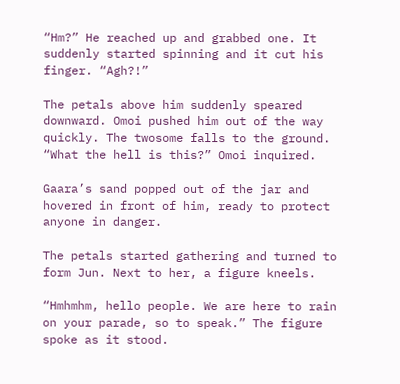“Hm?” He reached up and grabbed one. It suddenly started spinning and it cut his finger. “Agh?!”

The petals above him suddenly speared downward. Omoi pushed him out of the way quickly. The twosome falls to the ground. “What the hell is this?” Omoi inquired.

Gaara’s sand popped out of the jar and hovered in front of him, ready to protect anyone in danger.

The petals started gathering and turned to form Jun. Next to her, a figure kneels.

“Hmhmhm, hello people. We are here to rain on your parade, so to speak.” The figure spoke as it stood.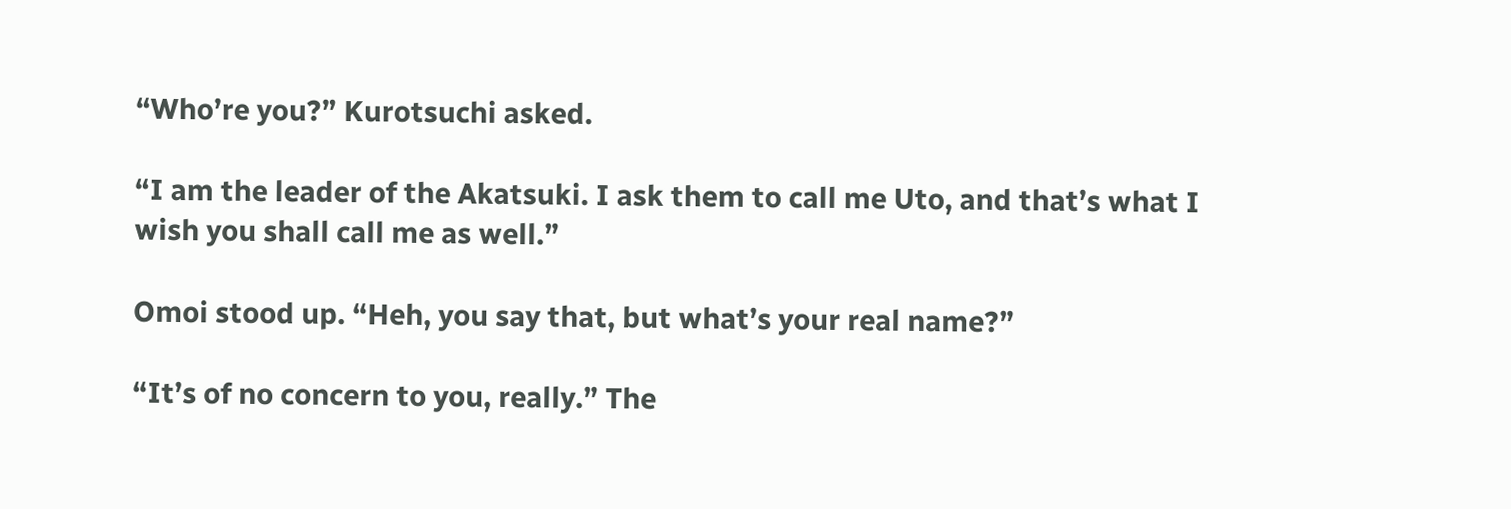“Who’re you?” Kurotsuchi asked.

“I am the leader of the Akatsuki. I ask them to call me Uto, and that’s what I wish you shall call me as well.”

Omoi stood up. “Heh, you say that, but what’s your real name?”

“It’s of no concern to you, really.” The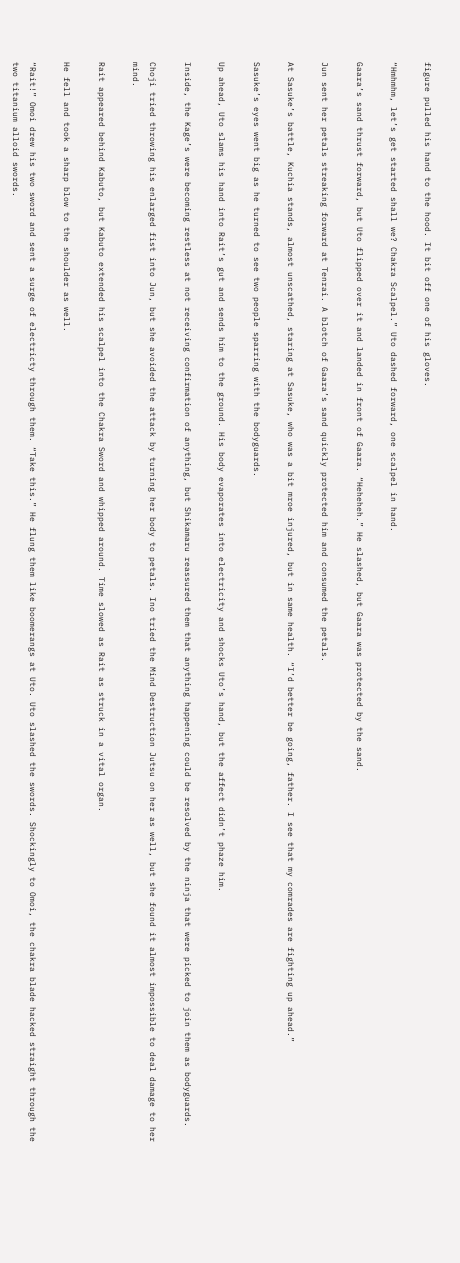figure pulled his hand to the hood. It bit off one of his gloves.

“Hmhmhm, let’s get started shall we? Chakra Scalpel.” Uto dashed forward, one scalpel in hand.

Gaara’s sand thrust forward, but Uto flipped over it and landed in front of Gaara. “Heheheh.” He slashed, but Gaara was protected by the sand.

Jun sent her petals streaking forward at Tenrai. A blotch of Gaara’s sand quickly protected him and consumed the petals.

At Sasuke’s battle, Kuchia stands, almost unscathed, staring at Sasuke, who was a bit mroe injured, but in same health. “I’d better be going, father. I see that my comrades are fighting up ahead.”

Sasuke’s eyes went big as he turned to see two people sparring with the bodyguards.

Up ahead, Uto slams his hand into Rait’s gut and sends him to the ground. His body evaporates into electricity and shocks Uto’s hand, but the affect didn’t phaze him.

Inside, the Kage’s were becoming restless at not receiving confirmation of anything, but Shikamaru reassured them that anything happening could be resolved by the ninja that were picked to join them as bodyguards.

Choji tried throwing his enlarged fist into Jun, but she avoided the attack by turning her body to petals. Ino tried the Mind Destruction Jutsu on her as well, but she found it almost impossible to deal damage to her mind.

Rait appeared behind Kabuto, but Kabuto extended his scalpel into the Chakra Sword and whipped around. Time slowed as Rait as struck in a vital organ.

He fell and took a sharp blow to the shoulder as well.

“Rait!” Omoi drew his two sword and sent a surge of electricty through them. “Take this.” He flung them like boomerangs at Uto. Uto slashed the swords. Shockingly to Omoi, the chakra blade hacked straight through the two titanium alloid swords.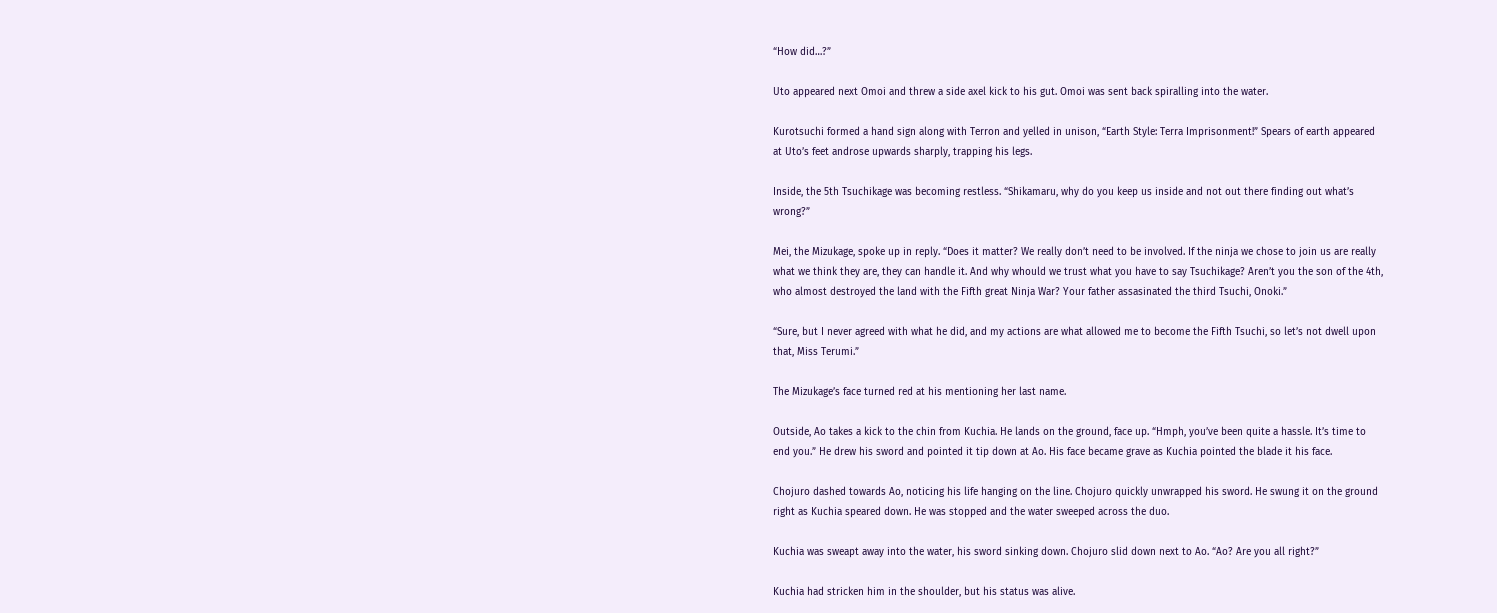“How did…?”

Uto appeared next Omoi and threw a side axel kick to his gut. Omoi was sent back spiralling into the water.

Kurotsuchi formed a hand sign along with Terron and yelled in unison, “Earth Style: Terra Imprisonment!” Spears of earth appeared at Uto’s feet androse upwards sharply, trapping his legs.

Inside, the 5th Tsuchikage was becoming restless. “Shikamaru, why do you keep us inside and not out there finding out what’s wrong?”

Mei, the Mizukage, spoke up in reply. “Does it matter? We really don’t need to be involved. If the ninja we chose to join us are really what we think they are, they can handle it. And why whould we trust what you have to say Tsuchikage? Aren’t you the son of the 4th, who almost destroyed the land with the Fifth great Ninja War? Your father assasinated the third Tsuchi, Onoki.”

“Sure, but I never agreed with what he did, and my actions are what allowed me to become the Fifth Tsuchi, so let’s not dwell upon that, Miss Terumi.”

The Mizukage’s face turned red at his mentioning her last name.

Outside, Ao takes a kick to the chin from Kuchia. He lands on the ground, face up. “Hmph, you’ve been quite a hassle. It’s time to end you.” He drew his sword and pointed it tip down at Ao. His face became grave as Kuchia pointed the blade it his face.

Chojuro dashed towards Ao, noticing his life hanging on the line. Chojuro quickly unwrapped his sword. He swung it on the ground right as Kuchia speared down. He was stopped and the water sweeped across the duo.

Kuchia was sweapt away into the water, his sword sinking down. Chojuro slid down next to Ao. “Ao? Are you all right?”

Kuchia had stricken him in the shoulder, but his status was alive.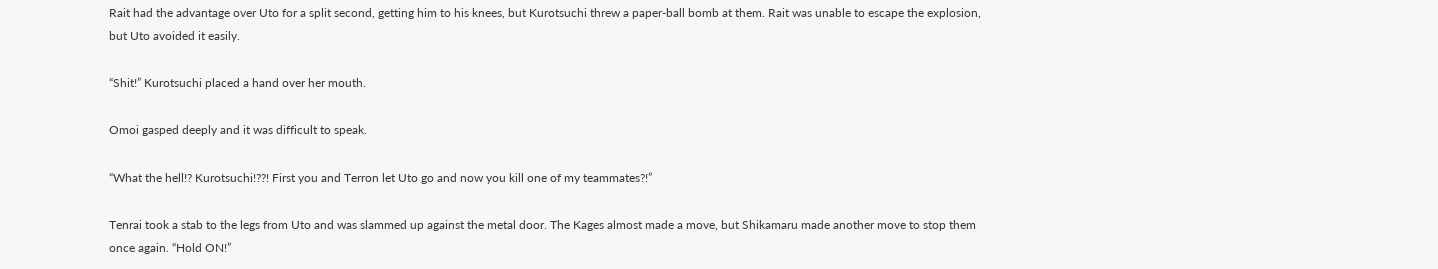Rait had the advantage over Uto for a split second, getting him to his knees, but Kurotsuchi threw a paper-ball bomb at them. Rait was unable to escape the explosion, but Uto avoided it easily.

“Shit!” Kurotsuchi placed a hand over her mouth.

Omoi gasped deeply and it was difficult to speak.

“What the hell!? Kurotsuchi!??! First you and Terron let Uto go and now you kill one of my teammates?!”

Tenrai took a stab to the legs from Uto and was slammed up against the metal door. The Kages almost made a move, but Shikamaru made another move to stop them once again. “Hold ON!”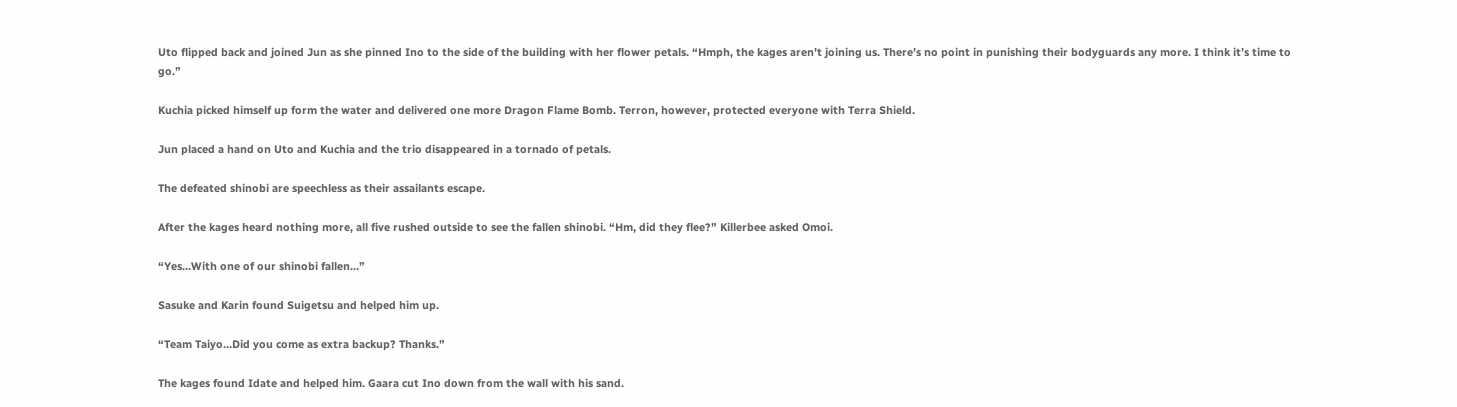Uto flipped back and joined Jun as she pinned Ino to the side of the building with her flower petals. “Hmph, the kages aren’t joining us. There’s no point in punishing their bodyguards any more. I think it’s time to go.”

Kuchia picked himself up form the water and delivered one more Dragon Flame Bomb. Terron, however, protected everyone with Terra Shield.

Jun placed a hand on Uto and Kuchia and the trio disappeared in a tornado of petals.

The defeated shinobi are speechless as their assailants escape.

After the kages heard nothing more, all five rushed outside to see the fallen shinobi. “Hm, did they flee?” Killerbee asked Omoi.

“Yes…With one of our shinobi fallen…”

Sasuke and Karin found Suigetsu and helped him up.

“Team Taiyo…Did you come as extra backup? Thanks.”

The kages found Idate and helped him. Gaara cut Ino down from the wall with his sand.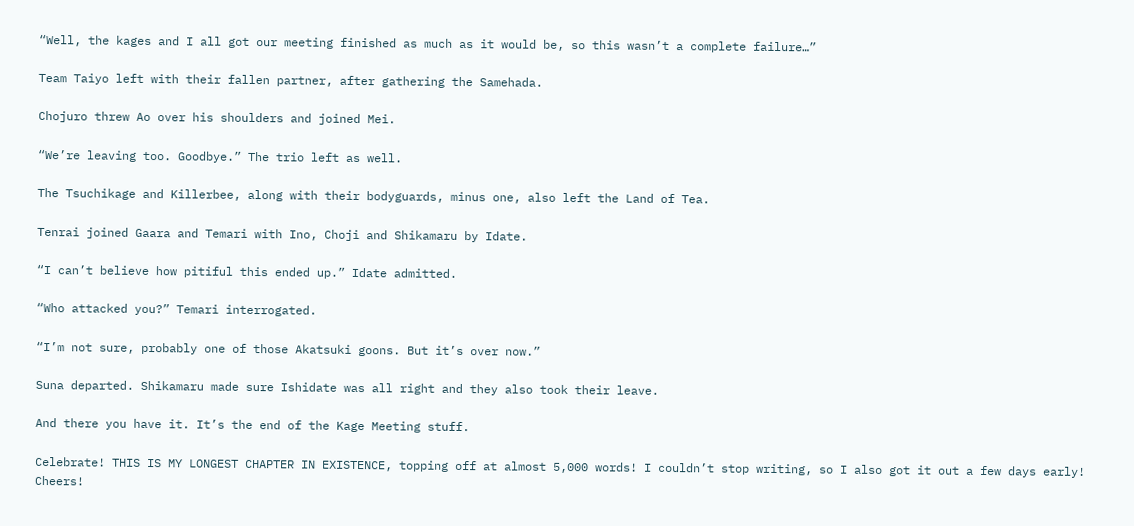“Well, the kages and I all got our meeting finished as much as it would be, so this wasn’t a complete failure…”

Team Taiyo left with their fallen partner, after gathering the Samehada.

Chojuro threw Ao over his shoulders and joined Mei.

“We’re leaving too. Goodbye.” The trio left as well.

The Tsuchikage and Killerbee, along with their bodyguards, minus one, also left the Land of Tea.

Tenrai joined Gaara and Temari with Ino, Choji and Shikamaru by Idate.

“I can’t believe how pitiful this ended up.” Idate admitted.

“Who attacked you?” Temari interrogated.

“I’m not sure, probably one of those Akatsuki goons. But it’s over now.”

Suna departed. Shikamaru made sure Ishidate was all right and they also took their leave.

And there you have it. It’s the end of the Kage Meeting stuff.

Celebrate! THIS IS MY LONGEST CHAPTER IN EXISTENCE, topping off at almost 5,000 words! I couldn’t stop writing, so I also got it out a few days early! Cheers!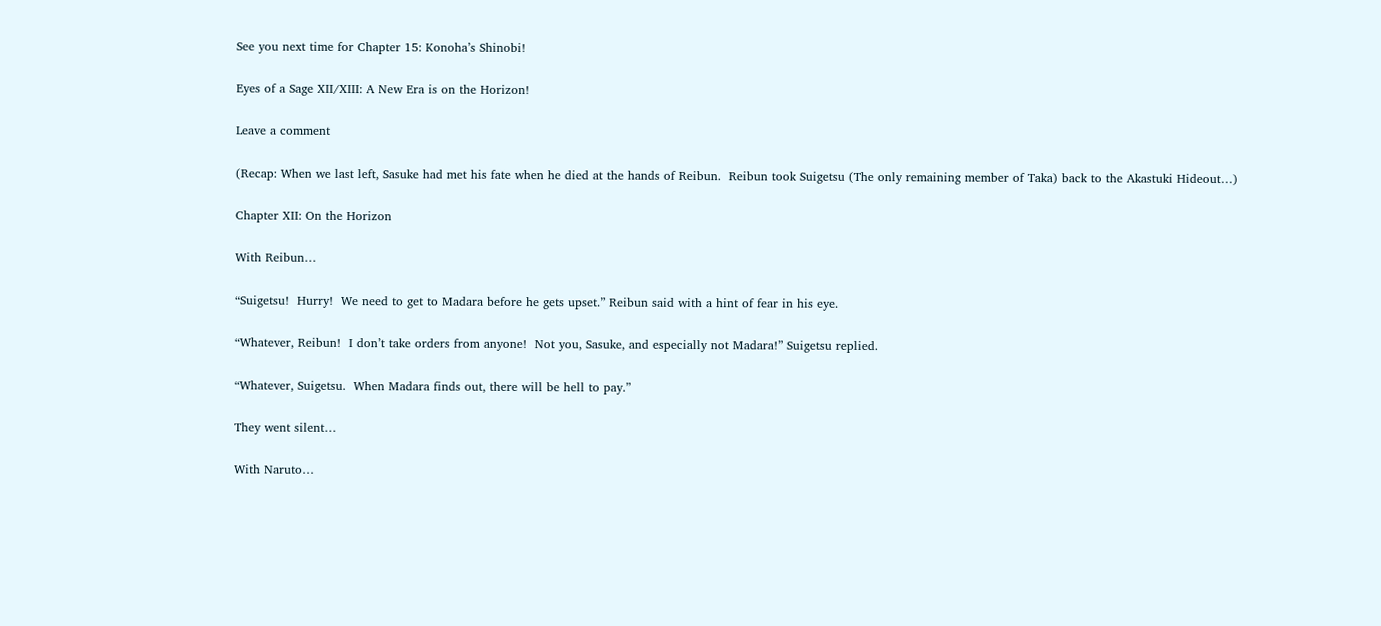See you next time for Chapter 15: Konoha’s Shinobi!

Eyes of a Sage XII/XIII: A New Era is on the Horizon!

Leave a comment

(Recap: When we last left, Sasuke had met his fate when he died at the hands of Reibun.  Reibun took Suigetsu (The only remaining member of Taka) back to the Akastuki Hideout…)

Chapter XII: On the Horizon

With Reibun…

“Suigetsu!  Hurry!  We need to get to Madara before he gets upset.” Reibun said with a hint of fear in his eye.

“Whatever, Reibun!  I don’t take orders from anyone!  Not you, Sasuke, and especially not Madara!” Suigetsu replied.

“Whatever, Suigetsu.  When Madara finds out, there will be hell to pay.”

They went silent…

With Naruto…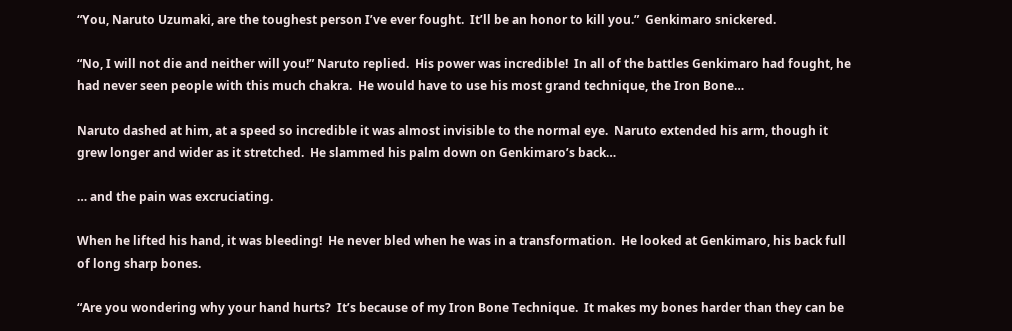“You, Naruto Uzumaki, are the toughest person I’ve ever fought.  It’ll be an honor to kill you.”  Genkimaro snickered.

“No, I will not die and neither will you!” Naruto replied.  His power was incredible!  In all of the battles Genkimaro had fought, he had never seen people with this much chakra.  He would have to use his most grand technique, the Iron Bone…

Naruto dashed at him, at a speed so incredible it was almost invisible to the normal eye.  Naruto extended his arm, though it grew longer and wider as it stretched.  He slammed his palm down on Genkimaro’s back…

… and the pain was excruciating.

When he lifted his hand, it was bleeding!  He never bled when he was in a transformation.  He looked at Genkimaro, his back full of long sharp bones.

“Are you wondering why your hand hurts?  It’s because of my Iron Bone Technique.  It makes my bones harder than they can be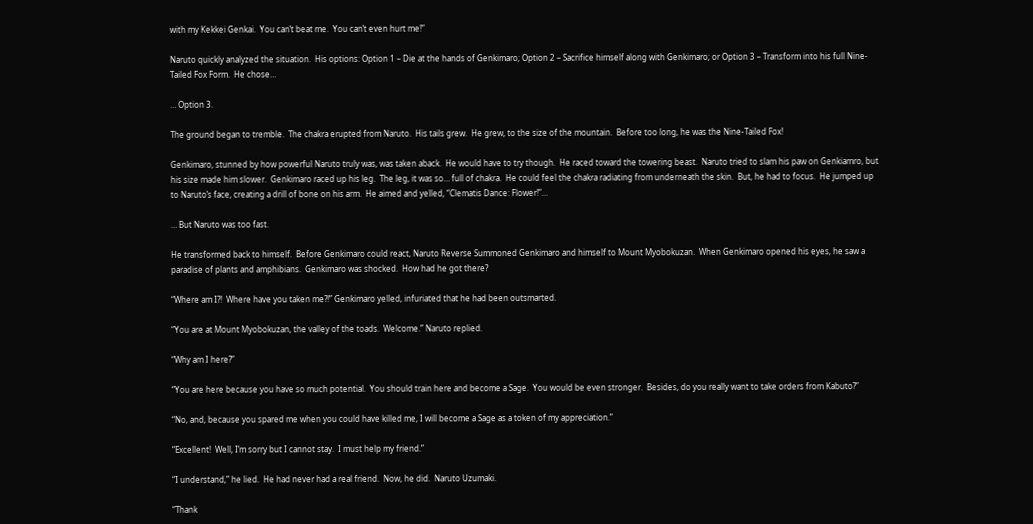with my Kekkei Genkai.  You can’t beat me.  You can’t even hurt me!”

Naruto quickly analyzed the situation.  His options: Option 1 – Die at the hands of Genkimaro; Option 2 – Sacrifice himself along with Genkimaro; or Option 3 – Transform into his full Nine-Tailed Fox Form.  He chose…

… Option 3.

The ground began to tremble.  The chakra erupted from Naruto.  His tails grew.  He grew, to the size of the mountain.  Before too long, he was the Nine-Tailed Fox!

Genkimaro, stunned by how powerful Naruto truly was, was taken aback.  He would have to try though.  He raced toward the towering beast.  Naruto tried to slam his paw on Genkiamro, but his size made him slower.  Genkimaro raced up his leg.  The leg, it was so… full of chakra.  He could feel the chakra radiating from underneath the skin.  But, he had to focus.  He jumped up to Naruto’s face, creating a drill of bone on his arm.  He aimed and yelled, “Clematis Dance: Flower!”…

… But Naruto was too fast.

He transformed back to himself.  Before Genkimaro could react, Naruto Reverse Summoned Genkimaro and himself to Mount Myobokuzan.  When Genkimaro opened his eyes, he saw a paradise of plants and amphibians.  Genkimaro was shocked.  How had he got there?

“Where am I?!  Where have you taken me?!” Genkimaro yelled, infuriated that he had been outsmarted.

“You are at Mount Myobokuzan, the valley of the toads.  Welcome.” Naruto replied.

“Why am I here?”

“You are here because you have so much potential.  You should train here and become a Sage.  You would be even stronger.  Besides, do you really want to take orders from Kabuto?”

“No, and, because you spared me when you could have killed me, I will become a Sage as a token of my appreciation.”

“Excellent!  Well, I’m sorry but I cannot stay.  I must help my friend.”

“I understand,” he lied.  He had never had a real friend.  Now, he did.  Naruto Uzumaki.

“Thank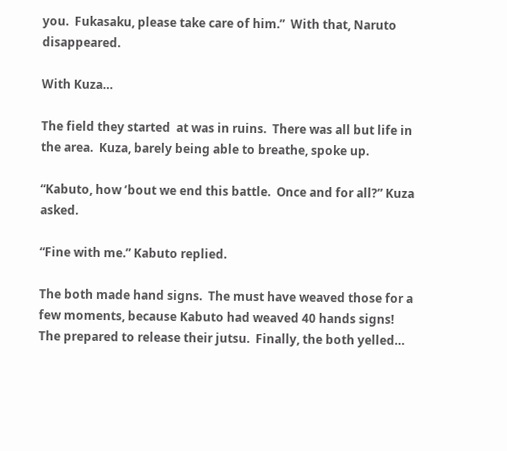you.  Fukasaku, please take care of him.”  With that, Naruto disappeared.

With Kuza…

The field they started  at was in ruins.  There was all but life in the area.  Kuza, barely being able to breathe, spoke up.

“Kabuto, how ’bout we end this battle.  Once and for all?” Kuza asked.

“Fine with me.” Kabuto replied.

The both made hand signs.  The must have weaved those for a few moments, because Kabuto had weaved 40 hands signs!  The prepared to release their jutsu.  Finally, the both yelled…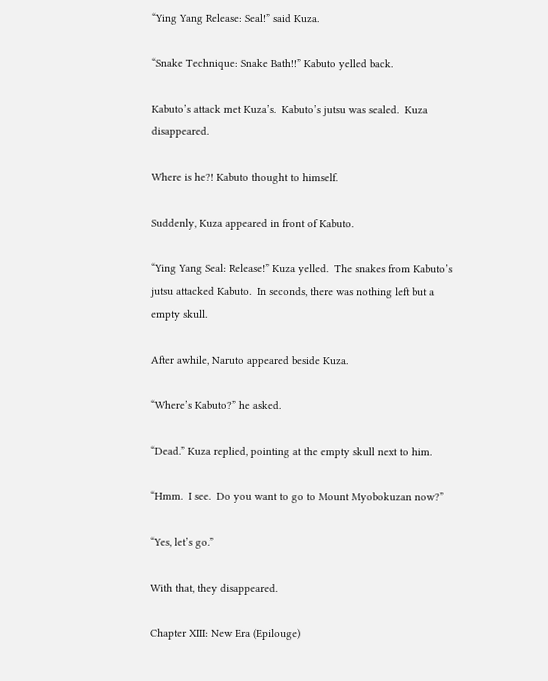“Ying Yang Release: Seal!” said Kuza.

“Snake Technique: Snake Bath!!” Kabuto yelled back.

Kabuto’s attack met Kuza’s.  Kabuto’s jutsu was sealed.  Kuza disappeared.

Where is he?! Kabuto thought to himself.

Suddenly, Kuza appeared in front of Kabuto.

“Ying Yang Seal: Release!” Kuza yelled.  The snakes from Kabuto’s jutsu attacked Kabuto.  In seconds, there was nothing left but a empty skull.

After awhile, Naruto appeared beside Kuza.

“Where’s Kabuto?” he asked.

“Dead.” Kuza replied, pointing at the empty skull next to him.

“Hmm.  I see.  Do you want to go to Mount Myobokuzan now?”

“Yes, let’s go.”

With that, they disappeared.

Chapter XIII: New Era (Epilouge)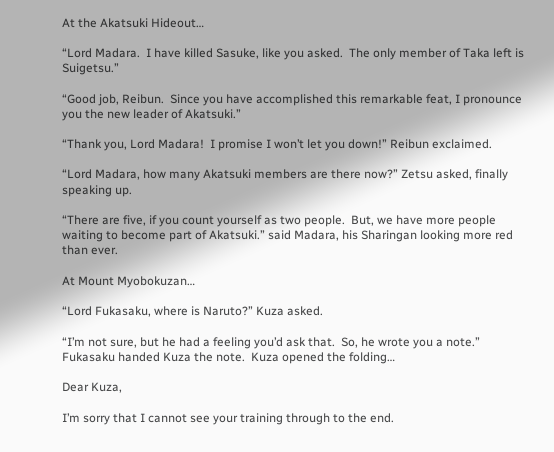At the Akatsuki Hideout…

“Lord Madara.  I have killed Sasuke, like you asked.  The only member of Taka left is Suigetsu.”

“Good job, Reibun.  Since you have accomplished this remarkable feat, I pronounce you the new leader of Akatsuki.”

“Thank you, Lord Madara!  I promise I won’t let you down!” Reibun exclaimed.

“Lord Madara, how many Akatsuki members are there now?” Zetsu asked, finally speaking up.

“There are five, if you count yourself as two people.  But, we have more people waiting to become part of Akatsuki.” said Madara, his Sharingan looking more red than ever.

At Mount Myobokuzan…

“Lord Fukasaku, where is Naruto?” Kuza asked.

“I’m not sure, but he had a feeling you’d ask that.  So, he wrote you a note.”  Fukasaku handed Kuza the note.  Kuza opened the folding…

Dear Kuza,

I’m sorry that I cannot see your training through to the end.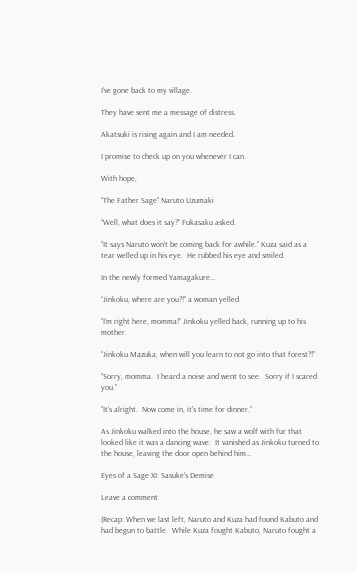I’ve gone back to my village.

They have sent me a message of distress.

Akatsuki is rising again and I am needed.

I promise to check up on you whenever I can.

With hope,

“The Father Sage” Naruto Uzumaki

“Well, what does it say?” Fukasaku asked.

“It says Naruto won’t be coming back for awhile.” Kuza said as a tear welled up in his eye.  He rubbed his eye and smiled.

In the newly formed Yamagakure…

“Jinkoku, where are you?!” a woman yelled.

“I’m right here, momma!” Jinkoku yelled back, running up to his mother.

“Jinkoku Mazuka, when will you learn to not go into that forest?!”

“Sorry, momma.  I heard a noise and went to see.  Sorry if I scared you.”

“It’s alright.  Now come in, it’s time for dinner.”

As Jinkoku walked into the house, he saw a wolf with fur that looked like it was a dancing wave.  It vanished as Jinkoku turned to the house, leaving the door open behind him…

Eyes of a Sage XI: Sasuke’s Demise

Leave a comment

(Recap: When we last left, Naruto and Kuza had found Kabuto and had begun to battle.  While Kuza fought Kabuto, Naruto fought a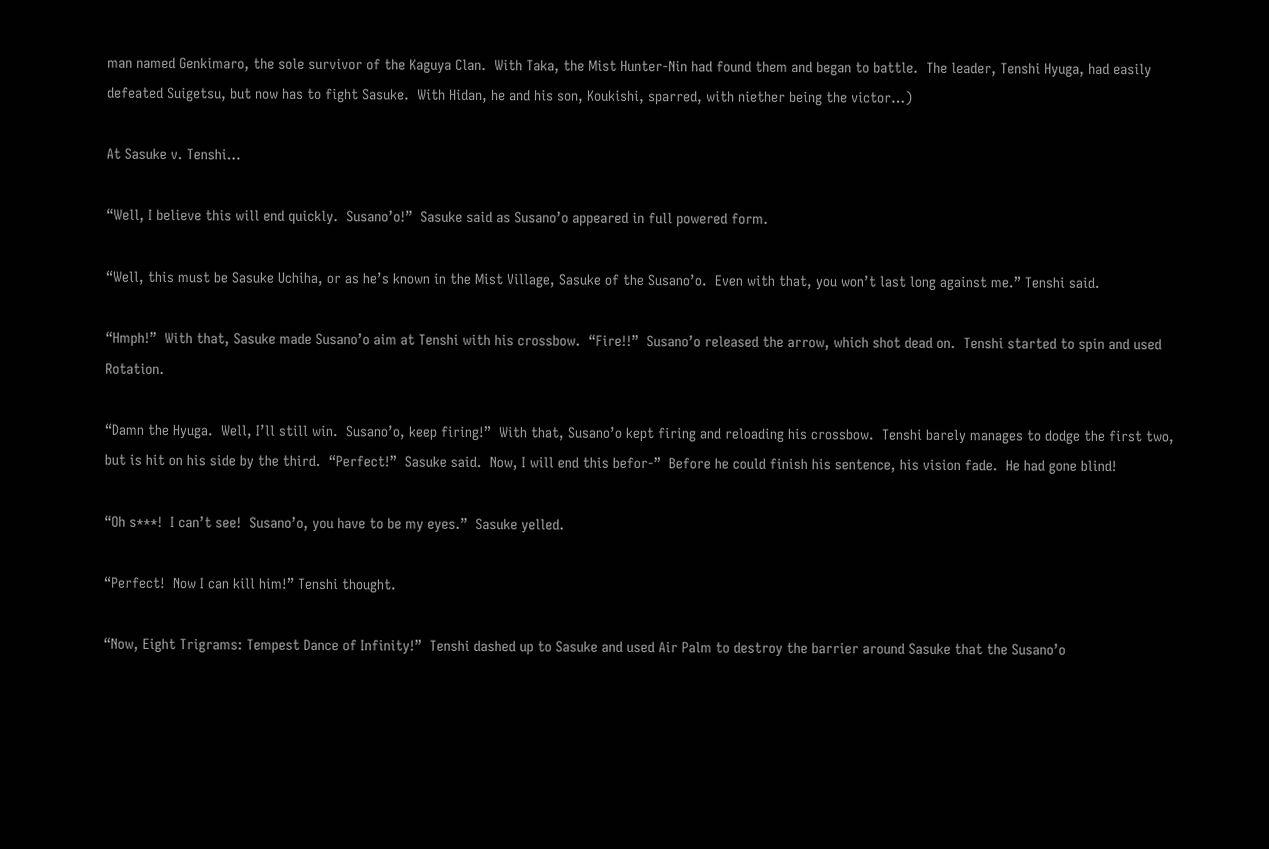man named Genkimaro, the sole survivor of the Kaguya Clan.  With Taka, the Mist Hunter-Nin had found them and began to battle.  The leader, Tenshi Hyuga, had easily defeated Suigetsu, but now has to fight Sasuke.  With Hidan, he and his son, Koukishi, sparred, with niether being the victor…)

At Sasuke v. Tenshi…

“Well, I believe this will end quickly.  Susano’o!”  Sasuke said as Susano’o appeared in full powered form.

“Well, this must be Sasuke Uchiha, or as he’s known in the Mist Village, Sasuke of the Susano’o.  Even with that, you won’t last long against me.” Tenshi said.

“Hmph!”  With that, Sasuke made Susano’o aim at Tenshi with his crossbow.  “Fire!!”  Susano’o released the arrow, which shot dead on.  Tenshi started to spin and used Rotation.

“Damn the Hyuga.  Well, I’ll still win.  Susano’o, keep firing!”  With that, Susano’o kept firing and reloading his crossbow.  Tenshi barely manages to dodge the first two, but is hit on his side by the third.  “Perfect!”  Sasuke said.  Now, I will end this befor-”  Before he could finish his sentence, his vision fade.  He had gone blind!

“Oh s***!  I can’t see!  Susano’o, you have to be my eyes.”  Sasuke yelled.

“Perfect!  Now I can kill him!” Tenshi thought.

“Now, Eight Trigrams: Tempest Dance of Infinity!”  Tenshi dashed up to Sasuke and used Air Palm to destroy the barrier around Sasuke that the Susano’o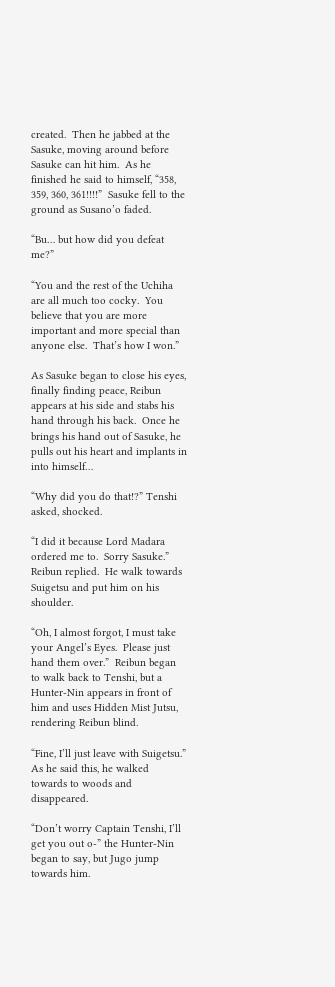created.  Then he jabbed at the Sasuke, moving around before Sasuke can hit him.  As he finished he said to himself, “358, 359, 360, 361!!!!”  Sasuke fell to the ground as Susano’o faded.

“Bu… but how did you defeat me?”

“You and the rest of the Uchiha are all much too cocky.  You believe that you are more important and more special than anyone else.  That’s how I won.”

As Sasuke began to close his eyes, finally finding peace, Reibun appears at his side and stabs his hand through his back.  Once he brings his hand out of Sasuke, he pulls out his heart and implants in into himself…

“Why did you do that!?” Tenshi asked, shocked.

“I did it because Lord Madara ordered me to.  Sorry Sasuke.” Reibun replied.  He walk towards Suigetsu and put him on his shoulder.

“Oh, I almost forgot, I must take your Angel’s Eyes.  Please just hand them over.”  Reibun began to walk back to Tenshi, but a Hunter-Nin appears in front of him and uses Hidden Mist Jutsu, rendering Reibun blind.

“Fine, I’ll just leave with Suigetsu.”  As he said this, he walked towards to woods and disappeared.

“Don’t worry Captain Tenshi, I’ll get you out o-” the Hunter-Nin began to say, but Jugo jump towards him.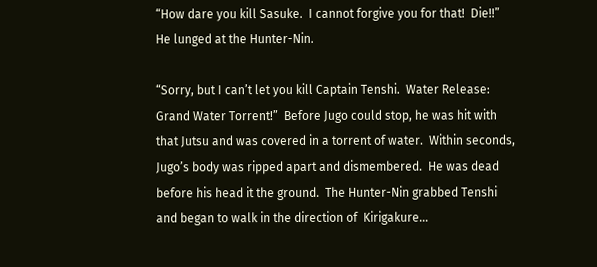“How dare you kill Sasuke.  I cannot forgive you for that!  Die!!”  He lunged at the Hunter-Nin.

“Sorry, but I can’t let you kill Captain Tenshi.  Water Release: Grand Water Torrent!”  Before Jugo could stop, he was hit with that Jutsu and was covered in a torrent of water.  Within seconds, Jugo’s body was ripped apart and dismembered.  He was dead before his head it the ground.  The Hunter-Nin grabbed Tenshi and began to walk in the direction of  Kirigakure…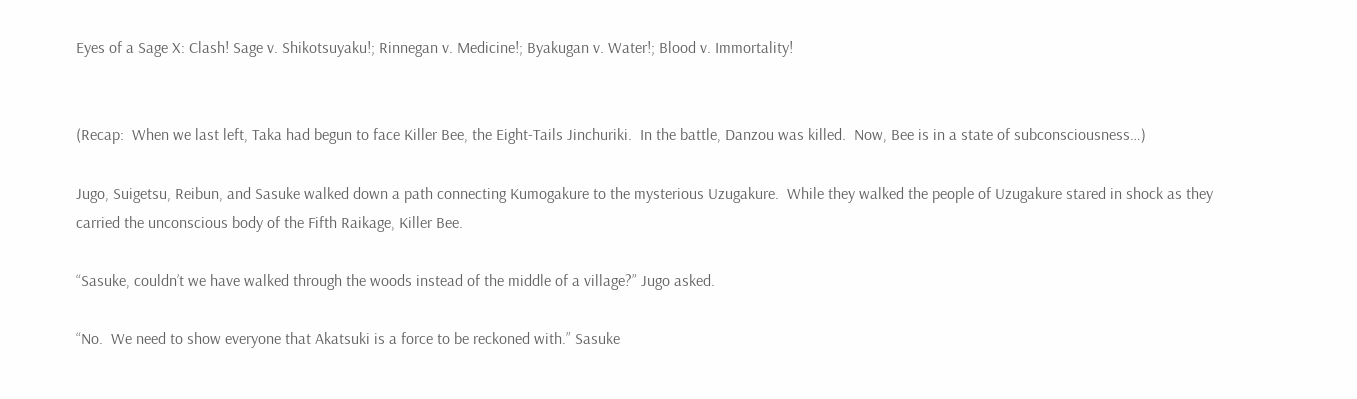Eyes of a Sage X: Clash! Sage v. Shikotsuyaku!; Rinnegan v. Medicine!; Byakugan v. Water!; Blood v. Immortality!


(Recap:  When we last left, Taka had begun to face Killer Bee, the Eight-Tails Jinchuriki.  In the battle, Danzou was killed.  Now, Bee is in a state of subconsciousness…)

Jugo, Suigetsu, Reibun, and Sasuke walked down a path connecting Kumogakure to the mysterious Uzugakure.  While they walked the people of Uzugakure stared in shock as they carried the unconscious body of the Fifth Raikage, Killer Bee.

“Sasuke, couldn’t we have walked through the woods instead of the middle of a village?” Jugo asked.

“No.  We need to show everyone that Akatsuki is a force to be reckoned with.” Sasuke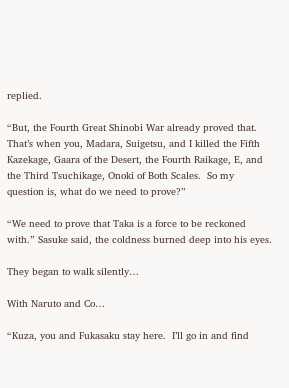replied.

“But, the Fourth Great Shinobi War already proved that.  That’s when you, Madara, Suigetsu, and I killed the Fifth Kazekage, Gaara of the Desert, the Fourth Raikage, E, and the Third Tsuchikage, Onoki of Both Scales.  So my question is, what do we need to prove?”

“We need to prove that Taka is a force to be reckoned with.” Sasuke said, the coldness burned deep into his eyes.

They began to walk silently…

With Naruto and Co…

“Kuza, you and Fukasaku stay here.  I’ll go in and find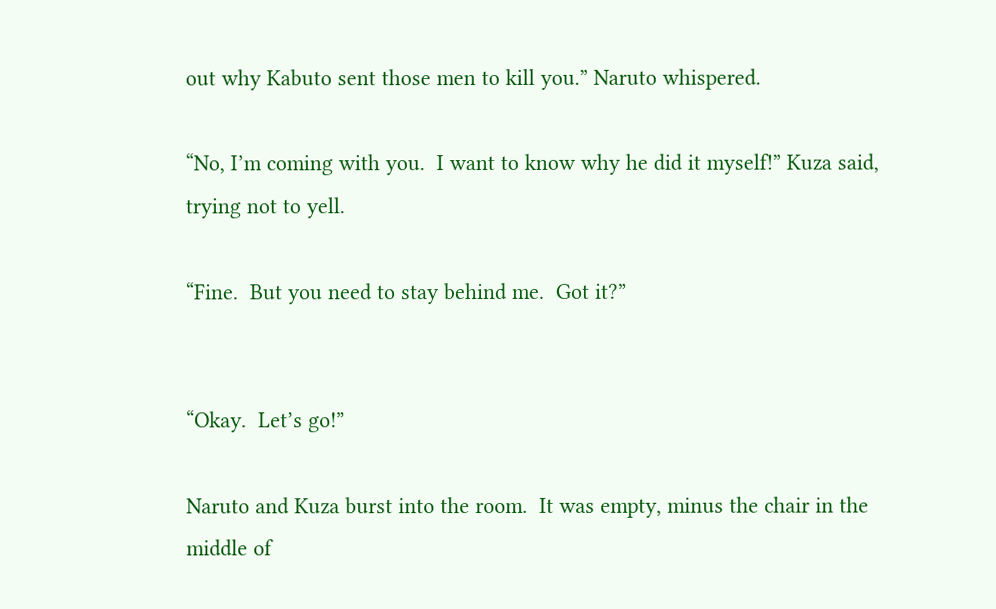out why Kabuto sent those men to kill you.” Naruto whispered.

“No, I’m coming with you.  I want to know why he did it myself!” Kuza said, trying not to yell.

“Fine.  But you need to stay behind me.  Got it?”


“Okay.  Let’s go!”

Naruto and Kuza burst into the room.  It was empty, minus the chair in the middle of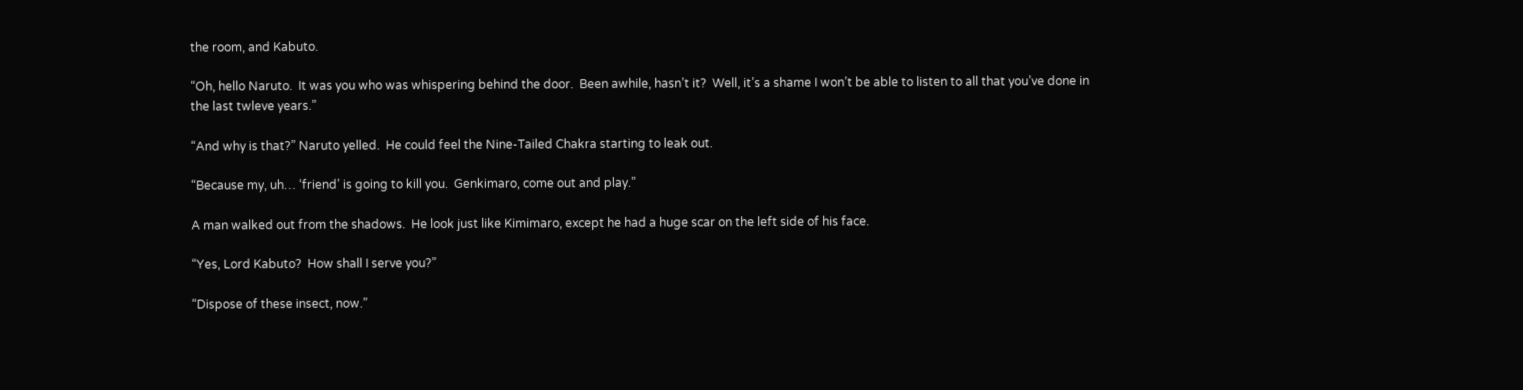the room, and Kabuto.

“Oh, hello Naruto.  It was you who was whispering behind the door.  Been awhile, hasn’t it?  Well, it’s a shame I won’t be able to listen to all that you’ve done in the last twleve years.”

“And why is that?” Naruto yelled.  He could feel the Nine-Tailed Chakra starting to leak out.

“Because my, uh… ‘friend’ is going to kill you.  Genkimaro, come out and play.”

A man walked out from the shadows.  He look just like Kimimaro, except he had a huge scar on the left side of his face.

“Yes, Lord Kabuto?  How shall I serve you?”

“Dispose of these insect, now.”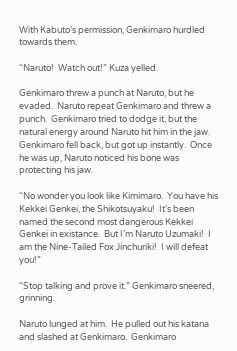With Kabuto’s permission, Genkimaro hurdled towards them.

“Naruto!  Watch out!” Kuza yelled.

Genkimaro threw a punch at Naruto, but he evaded.  Naruto repeat Genkimaro and threw a punch.  Genkimaro tried to dodge it, but the natural energy around Naruto hit him in the jaw.  Genkimaro fell back, but got up instantly.  Once he was up, Naruto noticed his bone was protecting his jaw.

“No wonder you look like Kimimaro.  You have his Kekkei Genkei, the Shikotsuyaku!  It’s been named the second most dangerous Kekkei Genkei in existance.  But I’m Naruto Uzumaki!  I am the Nine-Tailed Fox Jinchuriki!  I will defeat you!”

“Stop talking and prove it.” Genkimaro sneered, grinning.

Naruto lunged at him.  He pulled out his katana and slashed at Genkimaro.  Genkimaro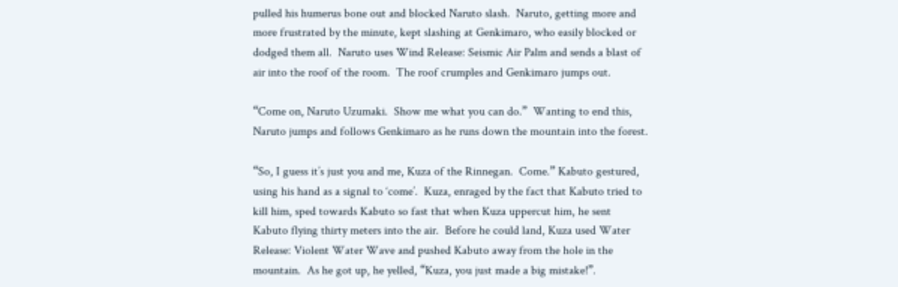pulled his humerus bone out and blocked Naruto slash.  Naruto, getting more and more frustrated by the minute, kept slashing at Genkimaro, who easily blocked or dodged them all.  Naruto uses Wind Release: Seismic Air Palm and sends a blast of air into the roof of the room.  The roof crumples and Genkimaro jumps out.

“Come on, Naruto Uzumaki.  Show me what you can do.”  Wanting to end this, Naruto jumps and follows Genkimaro as he runs down the mountain into the forest.

“So, I guess it’s just you and me, Kuza of the Rinnegan.  Come.” Kabuto gestured, using his hand as a signal to ‘come’.  Kuza, enraged by the fact that Kabuto tried to kill him, sped towards Kabuto so fast that when Kuza uppercut him, he sent Kabuto flying thirty meters into the air.  Before he could land, Kuza used Water Release: Violent Water Wave and pushed Kabuto away from the hole in the mountain.  As he got up, he yelled, “Kuza, you just made a big mistake!”.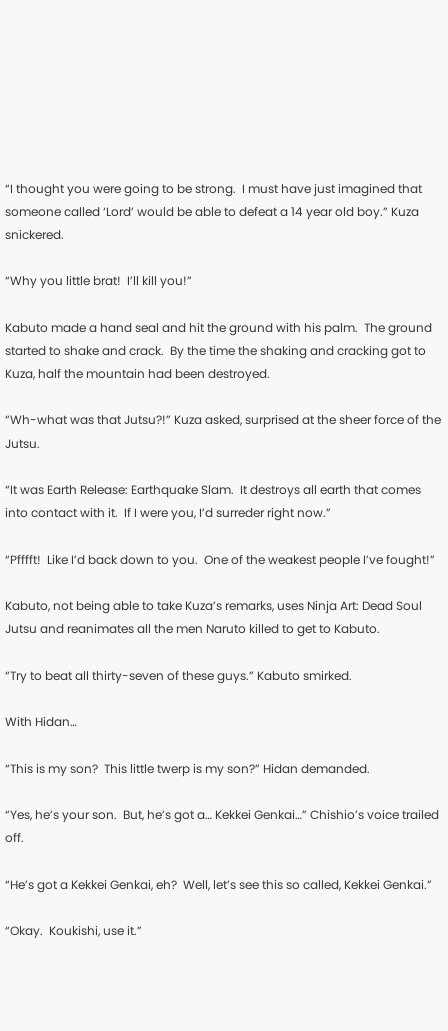“I thought you were going to be strong.  I must have just imagined that someone called ‘Lord’ would be able to defeat a 14 year old boy.” Kuza snickered.

“Why you little brat!  I’ll kill you!”

Kabuto made a hand seal and hit the ground with his palm.  The ground started to shake and crack.  By the time the shaking and cracking got to Kuza, half the mountain had been destroyed.

“Wh-what was that Jutsu?!” Kuza asked, surprised at the sheer force of the Jutsu.

“It was Earth Release: Earthquake Slam.  It destroys all earth that comes into contact with it.  If I were you, I’d surreder right now.”

“Pfffft!  Like I’d back down to you.  One of the weakest people I’ve fought!”

Kabuto, not being able to take Kuza’s remarks, uses Ninja Art: Dead Soul Jutsu and reanimates all the men Naruto killed to get to Kabuto.

“Try to beat all thirty-seven of these guys.” Kabuto smirked.

With Hidan…

“This is my son?  This little twerp is my son?” Hidan demanded.

“Yes, he’s your son.  But, he’s got a… Kekkei Genkai…” Chishio’s voice trailed off.

“He’s got a Kekkei Genkai, eh?  Well, let’s see this so called, Kekkei Genkai.”

“Okay.  Koukishi, use it.”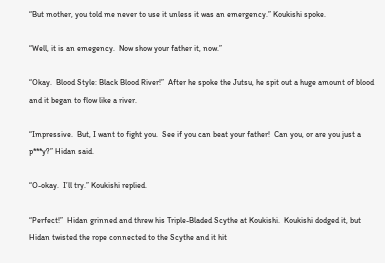“But mother, you told me never to use it unless it was an emergency.” Koukishi spoke.

“Well, it is an emegency.  Now show your father it, now.”

“Okay.  Blood Style: Black Blood River!”  After he spoke the Jutsu, he spit out a huge amount of blood and it began to flow like a river.

“Impressive.  But, I want to fight you.  See if you can beat your father!  Can you, or are you just a p***y?” Hidan said.

“O-okay.  I’ll try.” Koukishi replied.

“Perfect!”  Hidan grinned and threw his Triple-Bladed Scythe at Koukishi.  Koukishi dodged it, but Hidan twisted the rope connected to the Scythe and it hit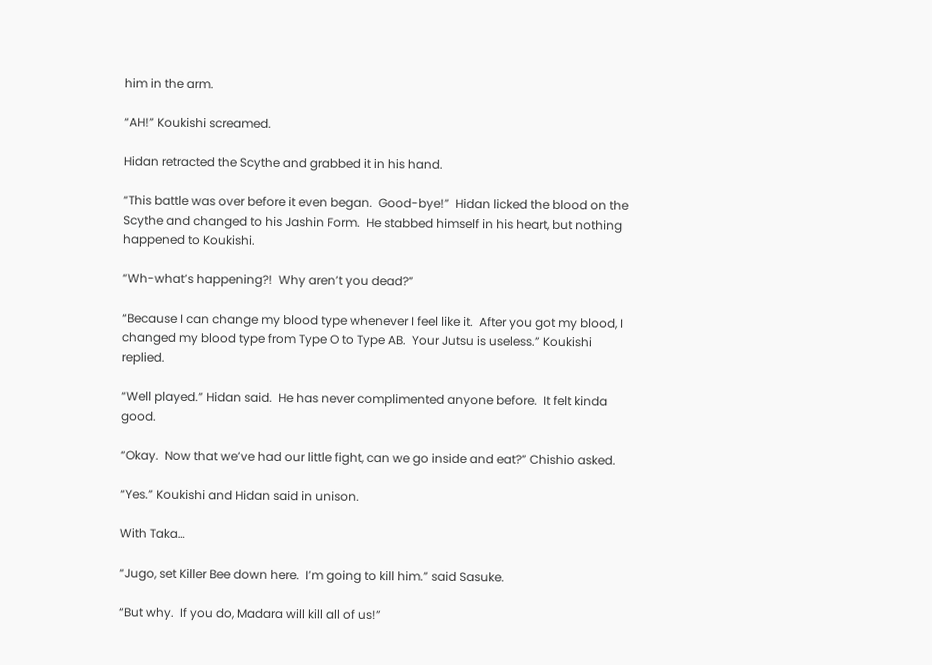him in the arm.

“AH!” Koukishi screamed.

Hidan retracted the Scythe and grabbed it in his hand.

“This battle was over before it even began.  Good-bye!”  Hidan licked the blood on the Scythe and changed to his Jashin Form.  He stabbed himself in his heart, but nothing happened to Koukishi.

“Wh-what’s happening?!  Why aren’t you dead?”

“Because I can change my blood type whenever I feel like it.  After you got my blood, I changed my blood type from Type O to Type AB.  Your Jutsu is useless.” Koukishi replied.

“Well played.” Hidan said.  He has never complimented anyone before.  It felt kinda good.

“Okay.  Now that we’ve had our little fight, can we go inside and eat?” Chishio asked.

“Yes.” Koukishi and Hidan said in unison.

With Taka…

“Jugo, set Killer Bee down here.  I’m going to kill him.” said Sasuke.

“But why.  If you do, Madara will kill all of us!”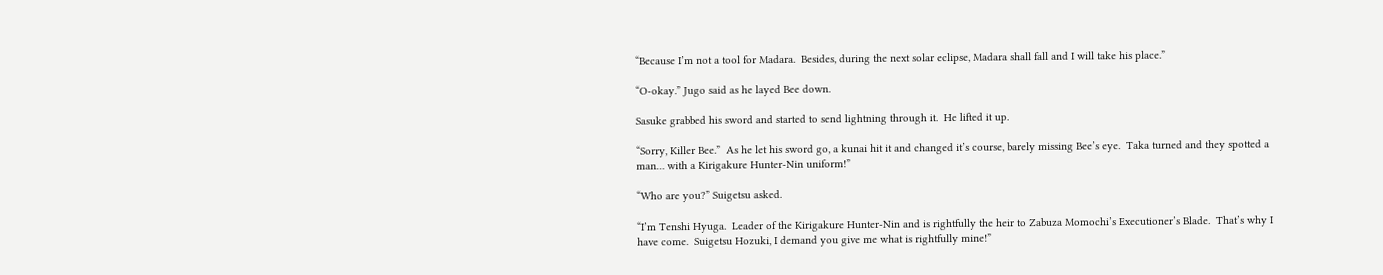“Because I’m not a tool for Madara.  Besides, during the next solar eclipse, Madara shall fall and I will take his place.”

“O-okay.” Jugo said as he layed Bee down.

Sasuke grabbed his sword and started to send lightning through it.  He lifted it up.

“Sorry, Killer Bee.”  As he let his sword go, a kunai hit it and changed it’s course, barely missing Bee’s eye.  Taka turned and they spotted a man… with a Kirigakure Hunter-Nin uniform!”

“Who are you?” Suigetsu asked.

“I’m Tenshi Hyuga.  Leader of the Kirigakure Hunter-Nin and is rightfully the heir to Zabuza Momochi’s Executioner’s Blade.  That’s why I have come.  Suigetsu Hozuki, I demand you give me what is rightfully mine!”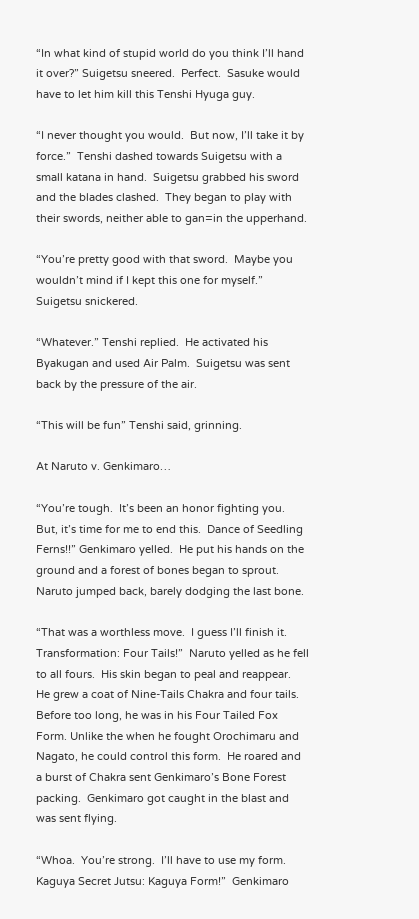“In what kind of stupid world do you think I’ll hand it over?” Suigetsu sneered.  Perfect.  Sasuke would have to let him kill this Tenshi Hyuga guy.

“I never thought you would.  But now, I’ll take it by force.”  Tenshi dashed towards Suigetsu with a small katana in hand.  Suigetsu grabbed his sword and the blades clashed.  They began to play with their swords, neither able to gan=in the upperhand.

“You’re pretty good with that sword.  Maybe you wouldn’t mind if I kept this one for myself.” Suigetsu snickered.

“Whatever.” Tenshi replied.  He activated his Byakugan and used Air Palm.  Suigetsu was sent back by the pressure of the air.

“This will be fun” Tenshi said, grinning.

At Naruto v. Genkimaro…

“You’re tough.  It’s been an honor fighting you.  But, it’s time for me to end this.  Dance of Seedling Ferns!!” Genkimaro yelled.  He put his hands on the ground and a forest of bones began to sprout.  Naruto jumped back, barely dodging the last bone.

“That was a worthless move.  I guess I’ll finish it.  Transformation: Four Tails!”  Naruto yelled as he fell to all fours.  His skin began to peal and reappear.  He grew a coat of Nine-Tails Chakra and four tails.  Before too long, he was in his Four Tailed Fox Form. Unlike the when he fought Orochimaru and Nagato, he could control this form.  He roared and a burst of Chakra sent Genkimaro’s Bone Forest packing.  Genkimaro got caught in the blast and was sent flying.

“Whoa.  You’re strong.  I’ll have to use my form.  Kaguya Secret Jutsu: Kaguya Form!”  Genkimaro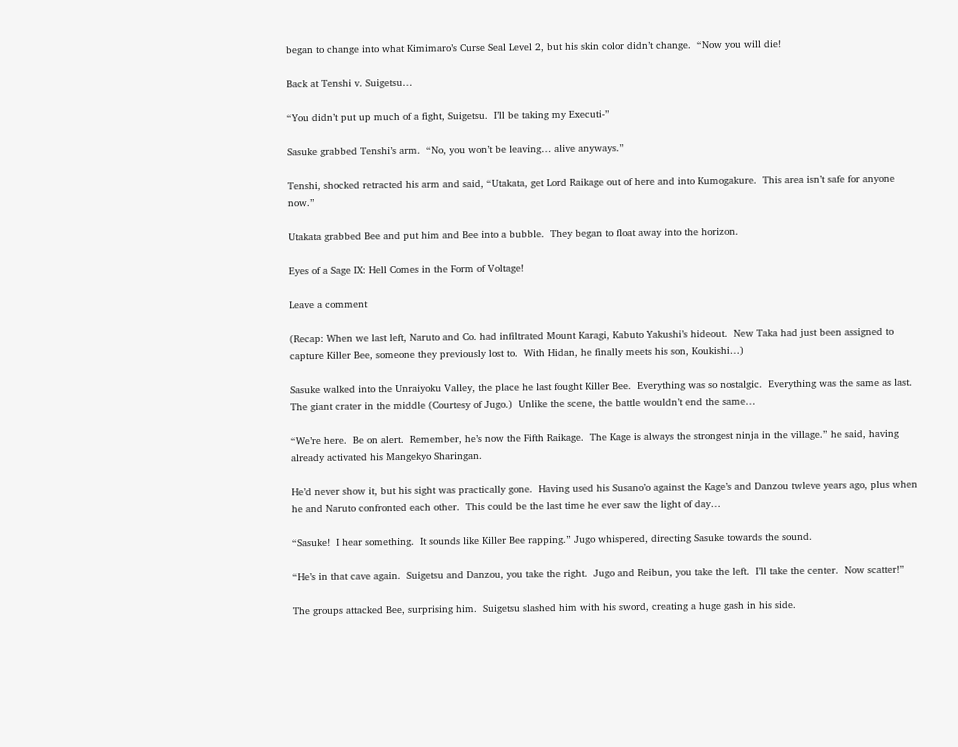began to change into what Kimimaro’s Curse Seal Level 2, but his skin color didn’t change.  “Now you will die!

Back at Tenshi v. Suigetsu…

“You didn’t put up much of a fight, Suigetsu.  I’ll be taking my Executi-”

Sasuke grabbed Tenshi’s arm.  “No, you won’t be leaving… alive anyways.”

Tenshi, shocked retracted his arm and said, “Utakata, get Lord Raikage out of here and into Kumogakure.  This area isn’t safe for anyone now.”

Utakata grabbed Bee and put him and Bee into a bubble.  They began to float away into the horizon.

Eyes of a Sage IX: Hell Comes in the Form of Voltage!

Leave a comment

(Recap: When we last left, Naruto and Co. had infiltrated Mount Karagi, Kabuto Yakushi’s hideout.  New Taka had just been assigned to capture Killer Bee, someone they previously lost to.  With Hidan, he finally meets his son, Koukishi…)

Sasuke walked into the Unraiyoku Valley, the place he last fought Killer Bee.  Everything was so nostalgic.  Everything was the same as last.  The giant crater in the middle (Courtesy of Jugo.)  Unlike the scene, the battle wouldn’t end the same…

“We’re here.  Be on alert.  Remember, he’s now the Fifth Raikage.  The Kage is always the strongest ninja in the village.” he said, having already activated his Mangekyo Sharingan.

He’d never show it, but his sight was practically gone.  Having used his Susano’o against the Kage’s and Danzou twleve years ago, plus when he and Naruto confronted each other.  This could be the last time he ever saw the light of day…

“Sasuke!  I hear something.  It sounds like Killer Bee rapping.” Jugo whispered, directing Sasuke towards the sound.

“He’s in that cave again.  Suigetsu and Danzou, you take the right.  Jugo and Reibun, you take the left.  I’ll take the center.  Now scatter!”

The groups attacked Bee, surprising him.  Suigetsu slashed him with his sword, creating a huge gash in his side.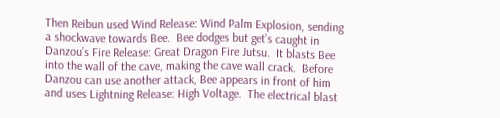Then Reibun used Wind Release: Wind Palm Explosion, sending a shockwave towards Bee.  Bee dodges but get’s caught in Danzou’s Fire Release: Great Dragon Fire Jutsu.  It blasts Bee into the wall of the cave, making the cave wall crack.  Before Danzou can use another attack, Bee appears in front of him and uses Lightning Release: High Voltage.  The electrical blast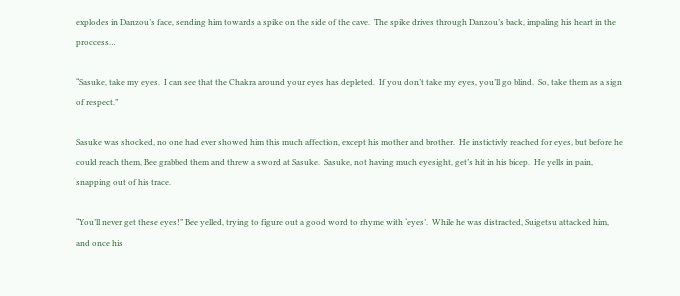explodes in Danzou’s face, sending him towards a spike on the side of the cave.  The spike drives through Danzou’s back, impaling his heart in the proccess…

“Sasuke, take my eyes.  I can see that the Chakra around your eyes has depleted.  If you don’t take my eyes, you’ll go blind.  So, take them as a sign of respect.”

Sasuke was shocked, no one had ever showed him this much affection, except his mother and brother.  He instictivly reached for eyes, but before he could reach them, Bee grabbed them and threw a sword at Sasuke.  Sasuke, not having much eyesight, get’s hit in his bicep.  He yells in pain, snapping out of his trace.

“You’ll never get these eyes!” Bee yelled, trying to figure out a good word to rhyme with ‘eyes’.  While he was distracted, Suigetsu attacked him, and once his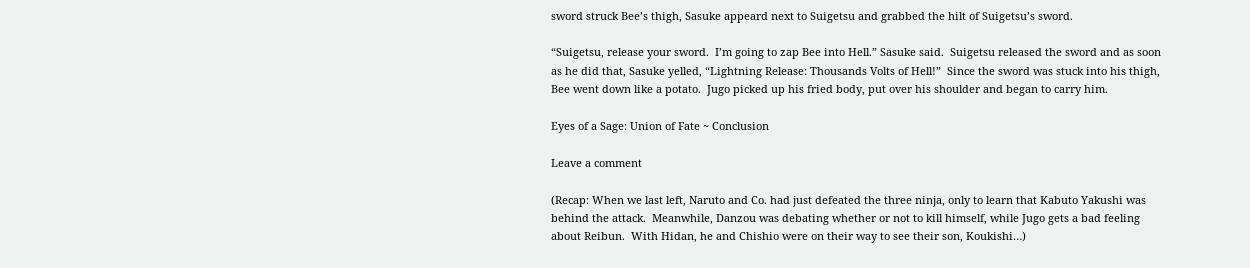sword struck Bee’s thigh, Sasuke appeard next to Suigetsu and grabbed the hilt of Suigetsu’s sword.

“Suigetsu, release your sword.  I’m going to zap Bee into Hell.” Sasuke said.  Suigetsu released the sword and as soon as he did that, Sasuke yelled, “Lightning Release: Thousands Volts of Hell!”  Since the sword was stuck into his thigh, Bee went down like a potato.  Jugo picked up his fried body, put over his shoulder and began to carry him.

Eyes of a Sage: Union of Fate ~ Conclusion

Leave a comment

(Recap: When we last left, Naruto and Co. had just defeated the three ninja, only to learn that Kabuto Yakushi was behind the attack.  Meanwhile, Danzou was debating whether or not to kill himself, while Jugo gets a bad feeling about Reibun.  With Hidan, he and Chishio were on their way to see their son, Koukishi…)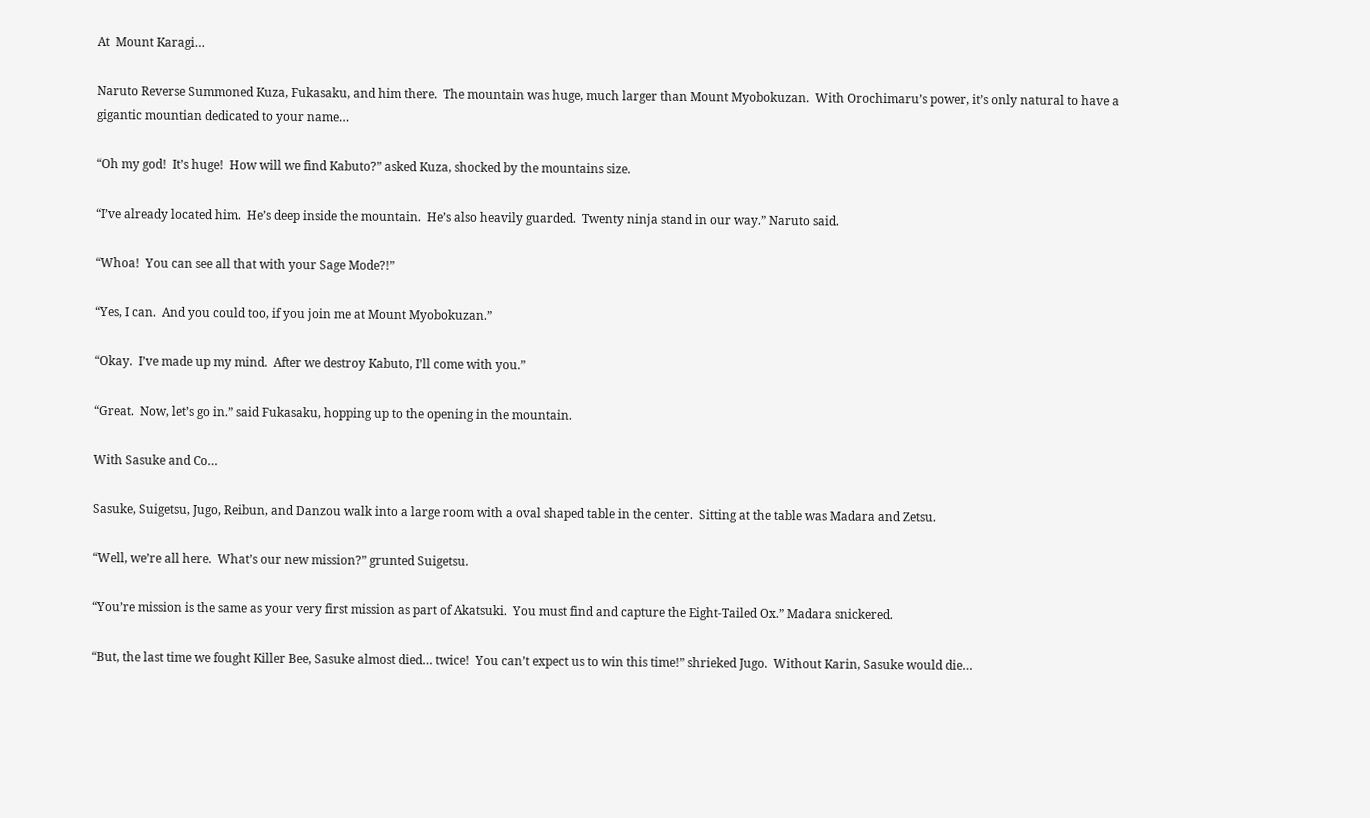At  Mount Karagi…

Naruto Reverse Summoned Kuza, Fukasaku, and him there.  The mountain was huge, much larger than Mount Myobokuzan.  With Orochimaru’s power, it’s only natural to have a gigantic mountian dedicated to your name…

“Oh my god!  It’s huge!  How will we find Kabuto?” asked Kuza, shocked by the mountains size.

“I’ve already located him.  He’s deep inside the mountain.  He’s also heavily guarded.  Twenty ninja stand in our way.” Naruto said.

“Whoa!  You can see all that with your Sage Mode?!”

“Yes, I can.  And you could too, if you join me at Mount Myobokuzan.”

“Okay.  I’ve made up my mind.  After we destroy Kabuto, I’ll come with you.”

“Great.  Now, let’s go in.” said Fukasaku, hopping up to the opening in the mountain.

With Sasuke and Co…

Sasuke, Suigetsu, Jugo, Reibun, and Danzou walk into a large room with a oval shaped table in the center.  Sitting at the table was Madara and Zetsu.

“Well, we’re all here.  What’s our new mission?” grunted Suigetsu.

“You’re mission is the same as your very first mission as part of Akatsuki.  You must find and capture the Eight-Tailed Ox.” Madara snickered.

“But, the last time we fought Killer Bee, Sasuke almost died… twice!  You can’t expect us to win this time!” shrieked Jugo.  Without Karin, Sasuke would die…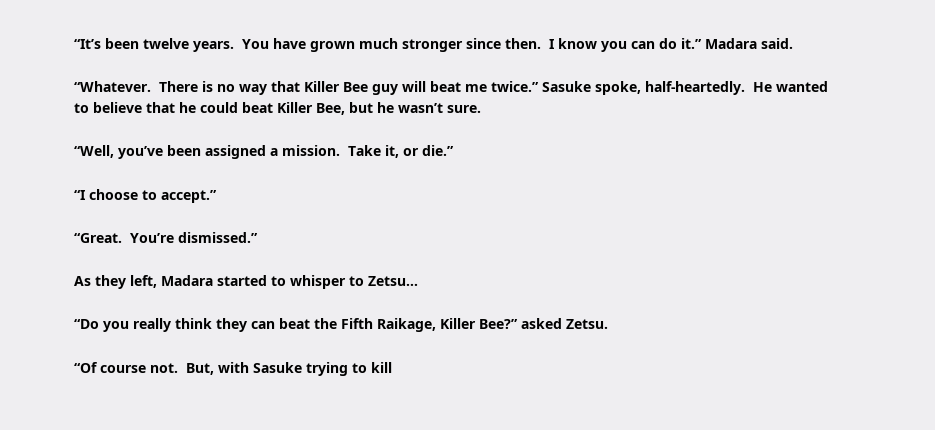“It’s been twelve years.  You have grown much stronger since then.  I know you can do it.” Madara said.

“Whatever.  There is no way that Killer Bee guy will beat me twice.” Sasuke spoke, half-heartedly.  He wanted to believe that he could beat Killer Bee, but he wasn’t sure.

“Well, you’ve been assigned a mission.  Take it, or die.”

“I choose to accept.”

“Great.  You’re dismissed.”

As they left, Madara started to whisper to Zetsu…

“Do you really think they can beat the Fifth Raikage, Killer Bee?” asked Zetsu.

“Of course not.  But, with Sasuke trying to kill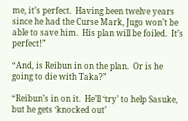me, it’s perfect.  Having been twelve years since he had the Curse Mark, Jugo won’t be able to save him.  His plan will be foiled.  It’s perfect!”

“And, is Reibun in on the plan.  Or is he going to die with Taka?”

“Reibun’s in on it.  He’ll ‘try’ to help Sasuke, but he gets ‘knocked out’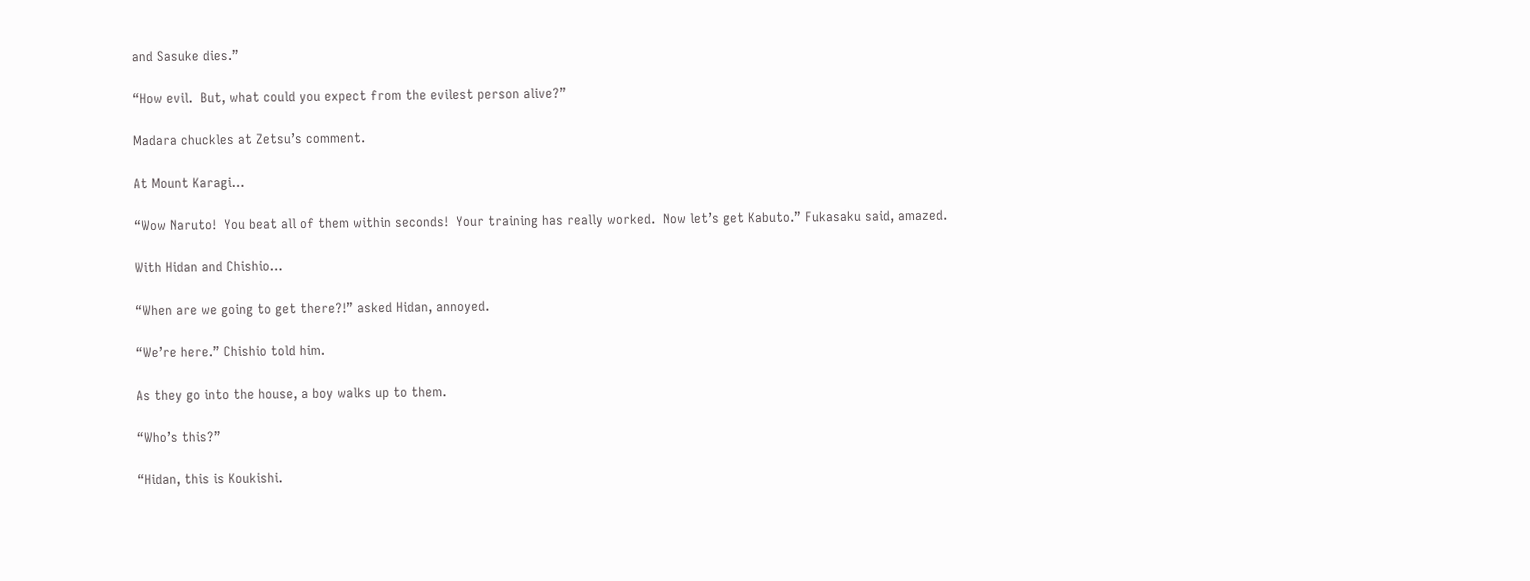and Sasuke dies.”

“How evil.  But, what could you expect from the evilest person alive?”

Madara chuckles at Zetsu’s comment.

At Mount Karagi…

“Wow Naruto!  You beat all of them within seconds!  Your training has really worked.  Now let’s get Kabuto.” Fukasaku said, amazed.

With Hidan and Chishio…

“When are we going to get there?!” asked Hidan, annoyed.

“We’re here.” Chishio told him.

As they go into the house, a boy walks up to them.

“Who’s this?”

“Hidan, this is Koukishi.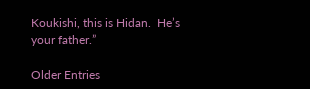Koukishi, this is Hidan.  He’s your father.”

Older Entries